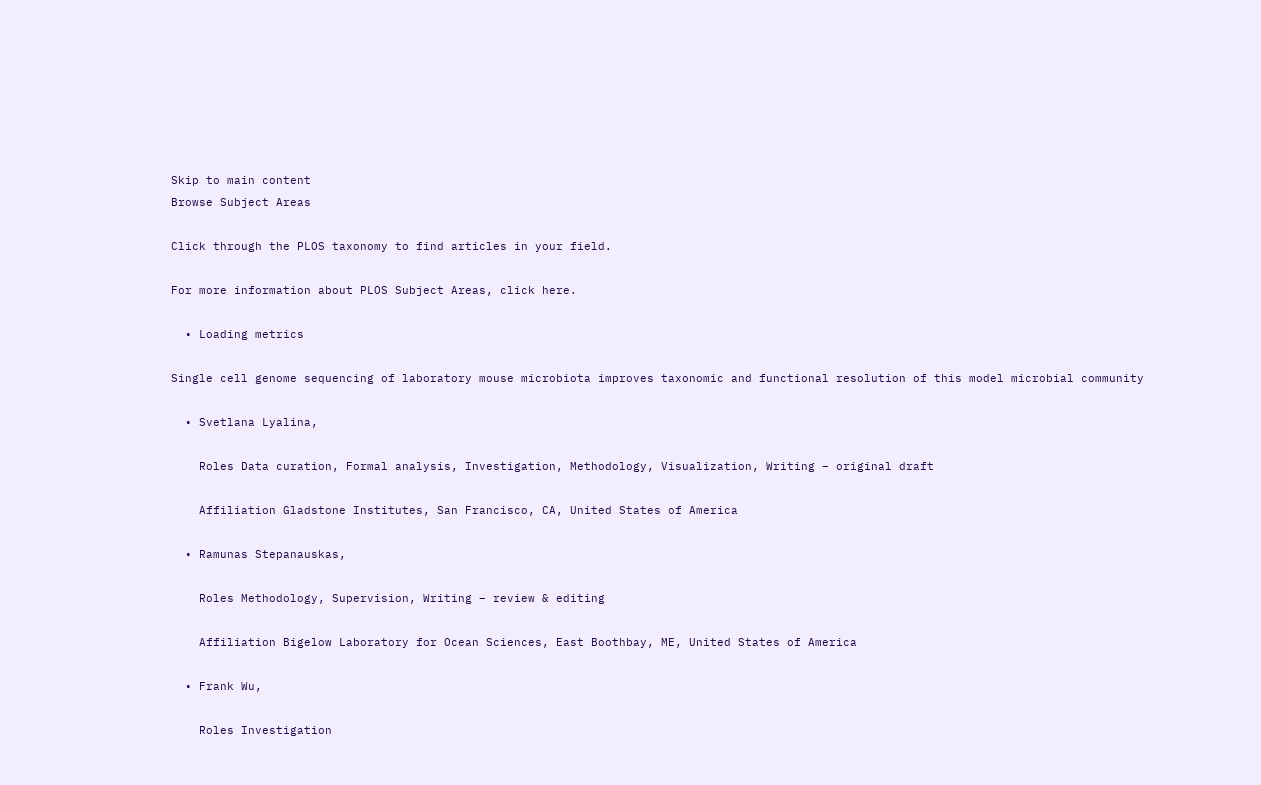Skip to main content
Browse Subject Areas

Click through the PLOS taxonomy to find articles in your field.

For more information about PLOS Subject Areas, click here.

  • Loading metrics

Single cell genome sequencing of laboratory mouse microbiota improves taxonomic and functional resolution of this model microbial community

  • Svetlana Lyalina,

    Roles Data curation, Formal analysis, Investigation, Methodology, Visualization, Writing – original draft

    Affiliation Gladstone Institutes, San Francisco, CA, United States of America

  • Ramunas Stepanauskas,

    Roles Methodology, Supervision, Writing – review & editing

    Affiliation Bigelow Laboratory for Ocean Sciences, East Boothbay, ME, United States of America

  • Frank Wu,

    Roles Investigation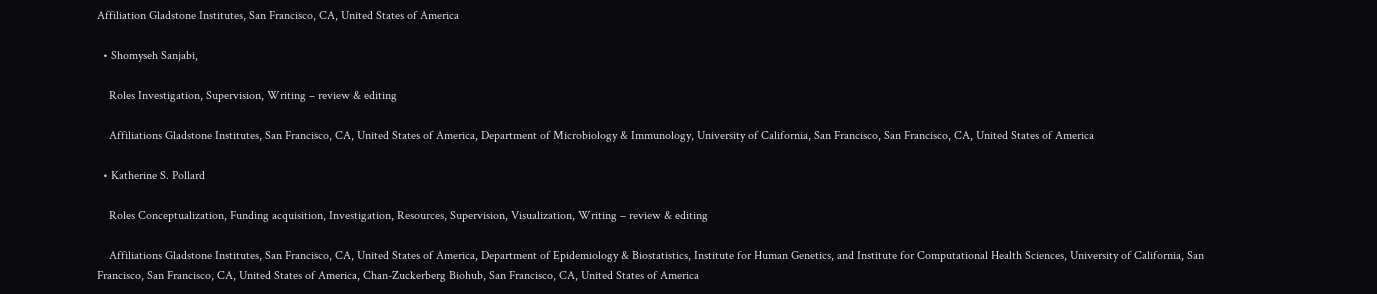Affiliation Gladstone Institutes, San Francisco, CA, United States of America

  • Shomyseh Sanjabi,

    Roles Investigation, Supervision, Writing – review & editing

    Affiliations Gladstone Institutes, San Francisco, CA, United States of America, Department of Microbiology & Immunology, University of California, San Francisco, San Francisco, CA, United States of America

  • Katherine S. Pollard

    Roles Conceptualization, Funding acquisition, Investigation, Resources, Supervision, Visualization, Writing – review & editing

    Affiliations Gladstone Institutes, San Francisco, CA, United States of America, Department of Epidemiology & Biostatistics, Institute for Human Genetics, and Institute for Computational Health Sciences, University of California, San Francisco, San Francisco, CA, United States of America, Chan-Zuckerberg Biohub, San Francisco, CA, United States of America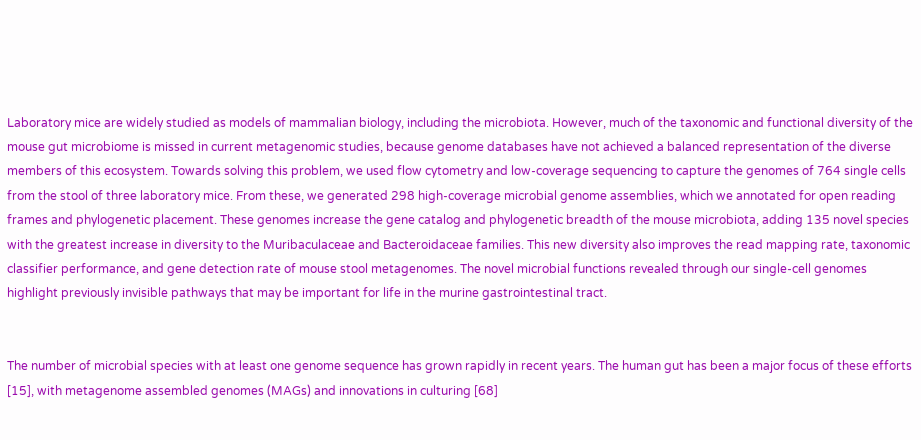Laboratory mice are widely studied as models of mammalian biology, including the microbiota. However, much of the taxonomic and functional diversity of the mouse gut microbiome is missed in current metagenomic studies, because genome databases have not achieved a balanced representation of the diverse members of this ecosystem. Towards solving this problem, we used flow cytometry and low-coverage sequencing to capture the genomes of 764 single cells from the stool of three laboratory mice. From these, we generated 298 high-coverage microbial genome assemblies, which we annotated for open reading frames and phylogenetic placement. These genomes increase the gene catalog and phylogenetic breadth of the mouse microbiota, adding 135 novel species with the greatest increase in diversity to the Muribaculaceae and Bacteroidaceae families. This new diversity also improves the read mapping rate, taxonomic classifier performance, and gene detection rate of mouse stool metagenomes. The novel microbial functions revealed through our single-cell genomes highlight previously invisible pathways that may be important for life in the murine gastrointestinal tract.


The number of microbial species with at least one genome sequence has grown rapidly in recent years. The human gut has been a major focus of these efforts [15], with metagenome assembled genomes (MAGs) and innovations in culturing [68]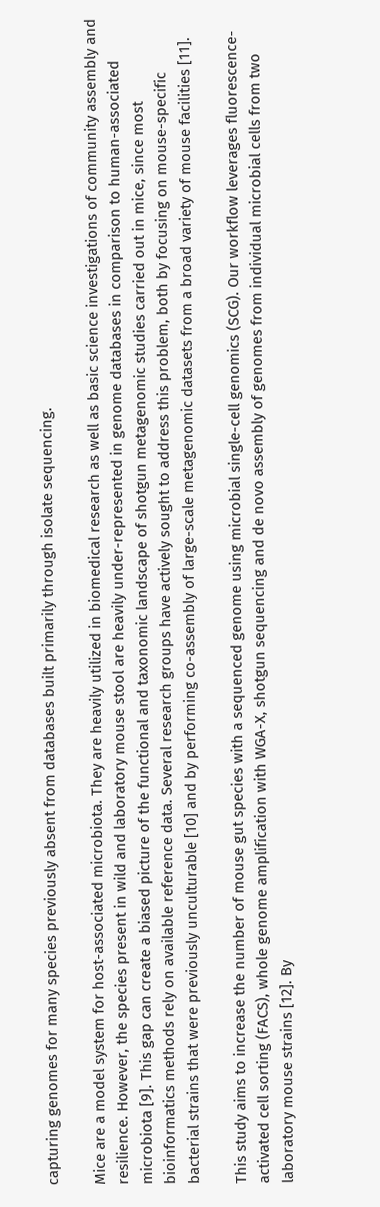capturing genomes for many species previously absent from databases built primarily through isolate sequencing.

Mice are a model system for host-associated microbiota. They are heavily utilized in biomedical research as well as basic science investigations of community assembly and resilience. However, the species present in wild and laboratory mouse stool are heavily under-represented in genome databases in comparison to human-associated microbiota [9]. This gap can create a biased picture of the functional and taxonomic landscape of shotgun metagenomic studies carried out in mice, since most bioinformatics methods rely on available reference data. Several research groups have actively sought to address this problem, both by focusing on mouse-specific bacterial strains that were previously unculturable [10] and by performing co-assembly of large-scale metagenomic datasets from a broad variety of mouse facilities [11].

This study aims to increase the number of mouse gut species with a sequenced genome using microbial single-cell genomics (SCG). Our workflow leverages fluorescence-activated cell sorting (FACS), whole genome amplification with WGA-X, shotgun sequencing and de novo assembly of genomes from individual microbial cells from two laboratory mouse strains [12]. By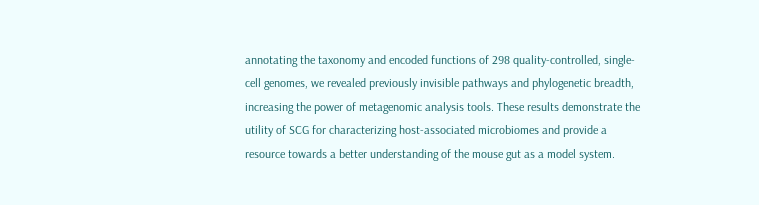annotating the taxonomy and encoded functions of 298 quality-controlled, single-cell genomes, we revealed previously invisible pathways and phylogenetic breadth, increasing the power of metagenomic analysis tools. These results demonstrate the utility of SCG for characterizing host-associated microbiomes and provide a resource towards a better understanding of the mouse gut as a model system.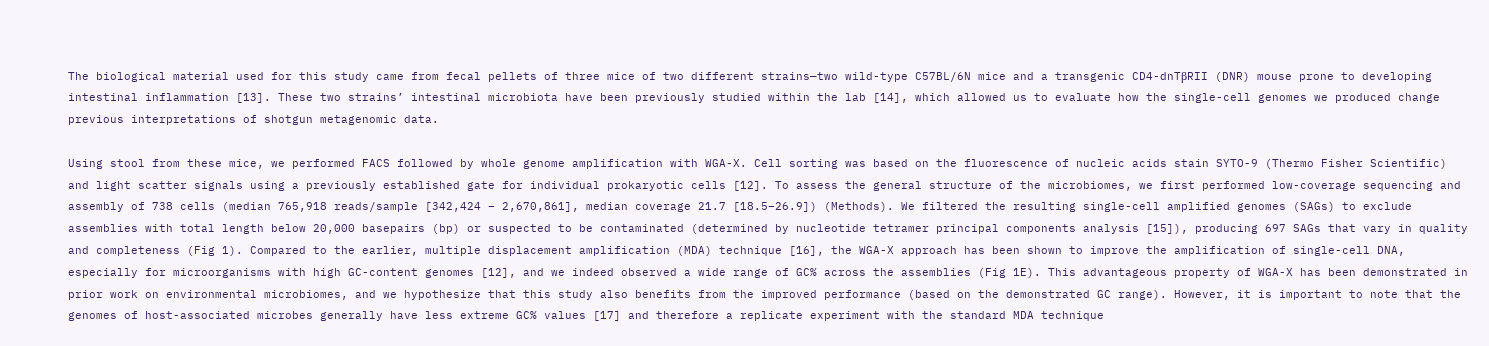The biological material used for this study came from fecal pellets of three mice of two different strains—two wild-type C57BL/6N mice and a transgenic CD4-dnTβRII (DNR) mouse prone to developing intestinal inflammation [13]. These two strains’ intestinal microbiota have been previously studied within the lab [14], which allowed us to evaluate how the single-cell genomes we produced change previous interpretations of shotgun metagenomic data.

Using stool from these mice, we performed FACS followed by whole genome amplification with WGA-X. Cell sorting was based on the fluorescence of nucleic acids stain SYTO-9 (Thermo Fisher Scientific) and light scatter signals using a previously established gate for individual prokaryotic cells [12]. To assess the general structure of the microbiomes, we first performed low-coverage sequencing and assembly of 738 cells (median 765,918 reads/sample [342,424 – 2,670,861], median coverage 21.7 [18.5–26.9]) (Methods). We filtered the resulting single-cell amplified genomes (SAGs) to exclude assemblies with total length below 20,000 basepairs (bp) or suspected to be contaminated (determined by nucleotide tetramer principal components analysis [15]), producing 697 SAGs that vary in quality and completeness (Fig 1). Compared to the earlier, multiple displacement amplification (MDA) technique [16], the WGA-X approach has been shown to improve the amplification of single-cell DNA, especially for microorganisms with high GC-content genomes [12], and we indeed observed a wide range of GC% across the assemblies (Fig 1E). This advantageous property of WGA-X has been demonstrated in prior work on environmental microbiomes, and we hypothesize that this study also benefits from the improved performance (based on the demonstrated GC range). However, it is important to note that the genomes of host-associated microbes generally have less extreme GC% values [17] and therefore a replicate experiment with the standard MDA technique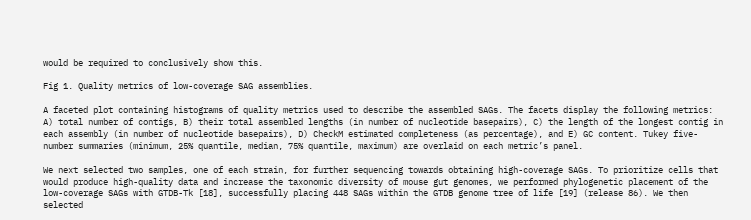would be required to conclusively show this.

Fig 1. Quality metrics of low-coverage SAG assemblies.

A faceted plot containing histograms of quality metrics used to describe the assembled SAGs. The facets display the following metrics: A) total number of contigs, B) their total assembled lengths (in number of nucleotide basepairs), C) the length of the longest contig in each assembly (in number of nucleotide basepairs), D) CheckM estimated completeness (as percentage), and E) GC content. Tukey five-number summaries (minimum, 25% quantile, median, 75% quantile, maximum) are overlaid on each metric’s panel.

We next selected two samples, one of each strain, for further sequencing towards obtaining high-coverage SAGs. To prioritize cells that would produce high-quality data and increase the taxonomic diversity of mouse gut genomes, we performed phylogenetic placement of the low-coverage SAGs with GTDB-Tk [18], successfully placing 448 SAGs within the GTDB genome tree of life [19] (release 86). We then selected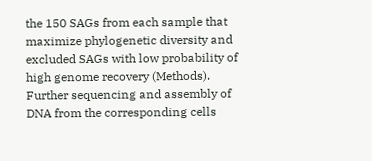the 150 SAGs from each sample that maximize phylogenetic diversity and excluded SAGs with low probability of high genome recovery (Methods). Further sequencing and assembly of DNA from the corresponding cells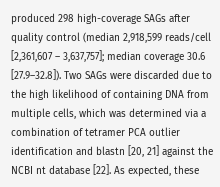produced 298 high-coverage SAGs after quality control (median 2,918,599 reads/cell [2,361,607 – 3,637,757]; median coverage 30.6 [27.9–32.8]). Two SAGs were discarded due to the high likelihood of containing DNA from multiple cells, which was determined via a combination of tetramer PCA outlier identification and blastn [20, 21] against the NCBI nt database [22]. As expected, these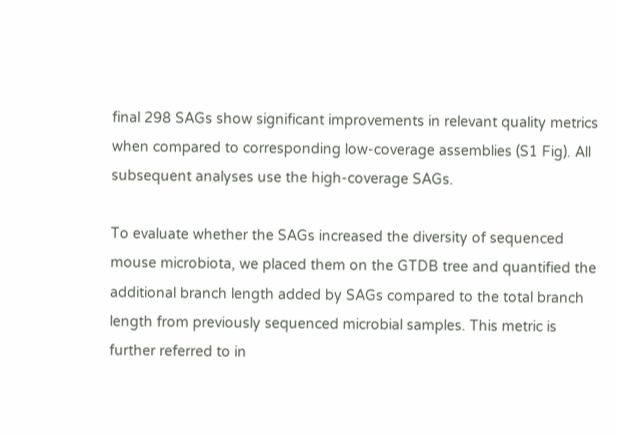final 298 SAGs show significant improvements in relevant quality metrics when compared to corresponding low-coverage assemblies (S1 Fig). All subsequent analyses use the high-coverage SAGs.

To evaluate whether the SAGs increased the diversity of sequenced mouse microbiota, we placed them on the GTDB tree and quantified the additional branch length added by SAGs compared to the total branch length from previously sequenced microbial samples. This metric is further referred to in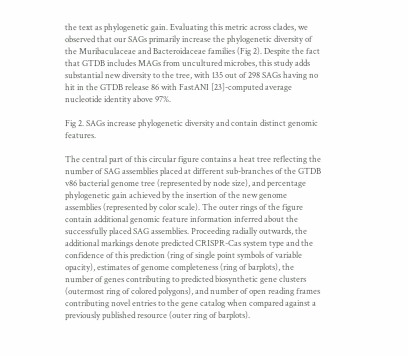the text as phylogenetic gain. Evaluating this metric across clades, we observed that our SAGs primarily increase the phylogenetic diversity of the Muribaculaceae and Bacteroidaceae families (Fig 2). Despite the fact that GTDB includes MAGs from uncultured microbes, this study adds substantial new diversity to the tree, with 135 out of 298 SAGs having no hit in the GTDB release 86 with FastANI [23]-computed average nucleotide identity above 97%.

Fig 2. SAGs increase phylogenetic diversity and contain distinct genomic features.

The central part of this circular figure contains a heat tree reflecting the number of SAG assemblies placed at different sub-branches of the GTDB v86 bacterial genome tree (represented by node size), and percentage phylogenetic gain achieved by the insertion of the new genome assemblies (represented by color scale). The outer rings of the figure contain additional genomic feature information inferred about the successfully placed SAG assemblies. Proceeding radially outwards, the additional markings denote predicted CRISPR-Cas system type and the confidence of this prediction (ring of single point symbols of variable opacity), estimates of genome completeness (ring of barplots), the number of genes contributing to predicted biosynthetic gene clusters (outermost ring of colored polygons), and number of open reading frames contributing novel entries to the gene catalog when compared against a previously published resource (outer ring of barplots).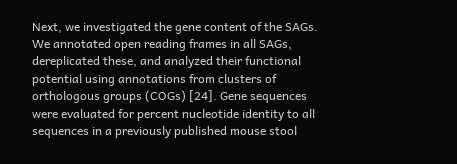Next, we investigated the gene content of the SAGs. We annotated open reading frames in all SAGs, dereplicated these, and analyzed their functional potential using annotations from clusters of orthologous groups (COGs) [24]. Gene sequences were evaluated for percent nucleotide identity to all sequences in a previously published mouse stool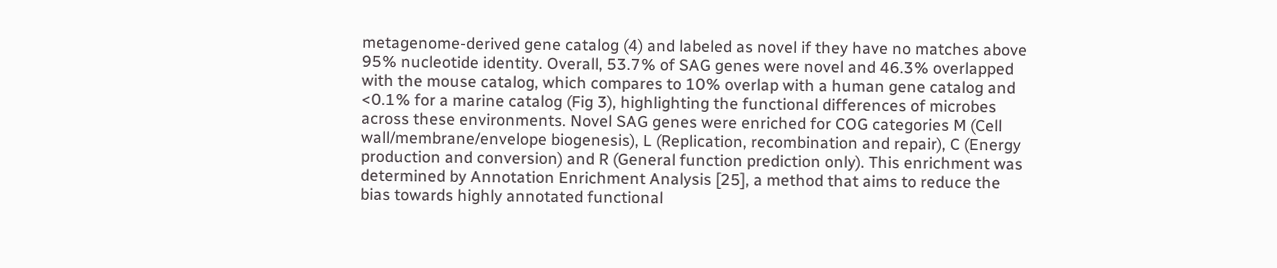metagenome-derived gene catalog (4) and labeled as novel if they have no matches above 95% nucleotide identity. Overall, 53.7% of SAG genes were novel and 46.3% overlapped with the mouse catalog, which compares to 10% overlap with a human gene catalog and <0.1% for a marine catalog (Fig 3), highlighting the functional differences of microbes across these environments. Novel SAG genes were enriched for COG categories M (Cell wall/membrane/envelope biogenesis), L (Replication, recombination and repair), C (Energy production and conversion) and R (General function prediction only). This enrichment was determined by Annotation Enrichment Analysis [25], a method that aims to reduce the bias towards highly annotated functional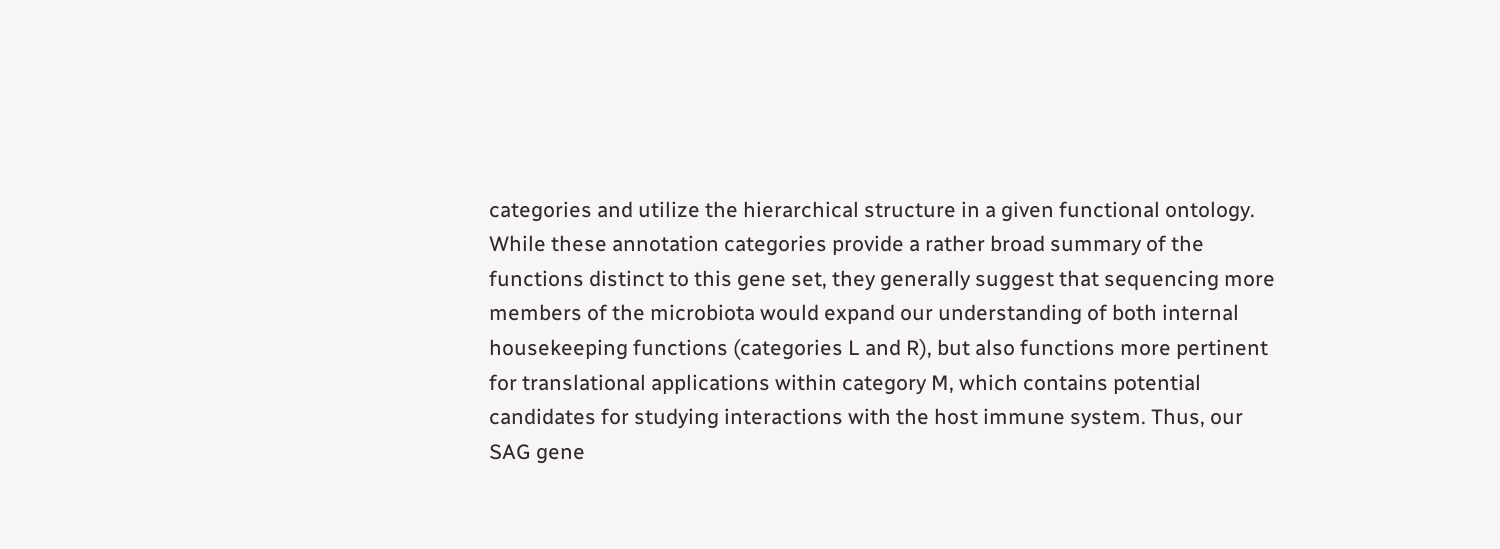categories and utilize the hierarchical structure in a given functional ontology. While these annotation categories provide a rather broad summary of the functions distinct to this gene set, they generally suggest that sequencing more members of the microbiota would expand our understanding of both internal housekeeping functions (categories L and R), but also functions more pertinent for translational applications within category M, which contains potential candidates for studying interactions with the host immune system. Thus, our SAG gene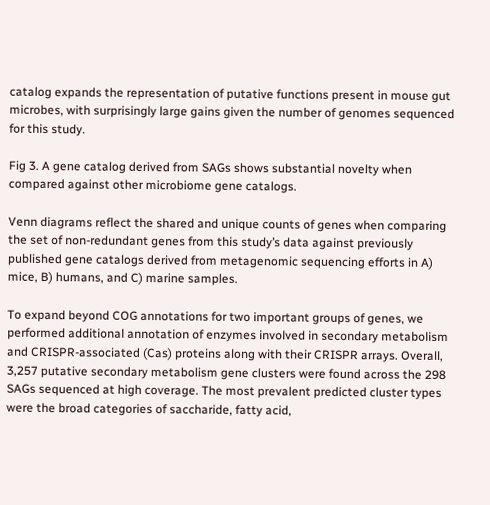catalog expands the representation of putative functions present in mouse gut microbes, with surprisingly large gains given the number of genomes sequenced for this study.

Fig 3. A gene catalog derived from SAGs shows substantial novelty when compared against other microbiome gene catalogs.

Venn diagrams reflect the shared and unique counts of genes when comparing the set of non-redundant genes from this study’s data against previously published gene catalogs derived from metagenomic sequencing efforts in A) mice, B) humans, and C) marine samples.

To expand beyond COG annotations for two important groups of genes, we performed additional annotation of enzymes involved in secondary metabolism and CRISPR-associated (Cas) proteins along with their CRISPR arrays. Overall, 3,257 putative secondary metabolism gene clusters were found across the 298 SAGs sequenced at high coverage. The most prevalent predicted cluster types were the broad categories of saccharide, fatty acid,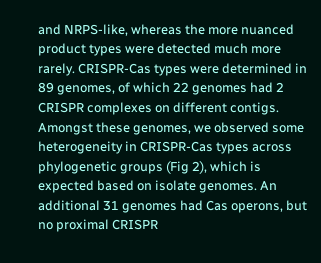and NRPS-like, whereas the more nuanced product types were detected much more rarely. CRISPR-Cas types were determined in 89 genomes, of which 22 genomes had 2 CRISPR complexes on different contigs. Amongst these genomes, we observed some heterogeneity in CRISPR-Cas types across phylogenetic groups (Fig 2), which is expected based on isolate genomes. An additional 31 genomes had Cas operons, but no proximal CRISPR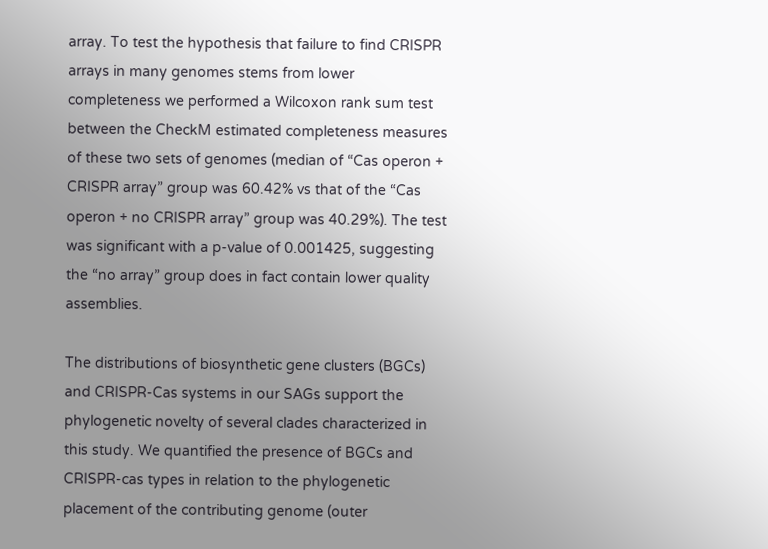array. To test the hypothesis that failure to find CRISPR arrays in many genomes stems from lower completeness we performed a Wilcoxon rank sum test between the CheckM estimated completeness measures of these two sets of genomes (median of “Cas operon + CRISPR array” group was 60.42% vs that of the “Cas operon + no CRISPR array” group was 40.29%). The test was significant with a p-value of 0.001425, suggesting the “no array” group does in fact contain lower quality assemblies.

The distributions of biosynthetic gene clusters (BGCs) and CRISPR-Cas systems in our SAGs support the phylogenetic novelty of several clades characterized in this study. We quantified the presence of BGCs and CRISPR-cas types in relation to the phylogenetic placement of the contributing genome (outer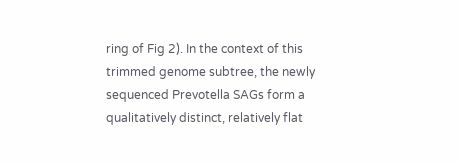ring of Fig 2). In the context of this trimmed genome subtree, the newly sequenced Prevotella SAGs form a qualitatively distinct, relatively flat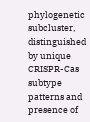phylogenetic subcluster, distinguished by unique CRISPR-Cas subtype patterns and presence of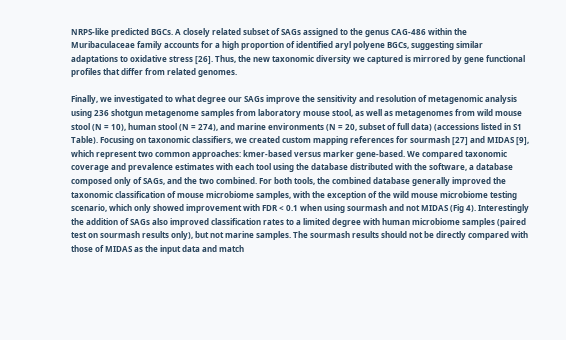NRPS-like predicted BGCs. A closely related subset of SAGs assigned to the genus CAG-486 within the Muribaculaceae family accounts for a high proportion of identified aryl polyene BGCs, suggesting similar adaptations to oxidative stress [26]. Thus, the new taxonomic diversity we captured is mirrored by gene functional profiles that differ from related genomes.

Finally, we investigated to what degree our SAGs improve the sensitivity and resolution of metagenomic analysis using 236 shotgun metagenome samples from laboratory mouse stool, as well as metagenomes from wild mouse stool (N = 10), human stool (N = 274), and marine environments (N = 20, subset of full data) (accessions listed in S1 Table). Focusing on taxonomic classifiers, we created custom mapping references for sourmash [27] and MIDAS [9], which represent two common approaches: kmer-based versus marker gene-based. We compared taxonomic coverage and prevalence estimates with each tool using the database distributed with the software, a database composed only of SAGs, and the two combined. For both tools, the combined database generally improved the taxonomic classification of mouse microbiome samples, with the exception of the wild mouse microbiome testing scenario, which only showed improvement with FDR < 0.1 when using sourmash and not MIDAS (Fig 4). Interestingly the addition of SAGs also improved classification rates to a limited degree with human microbiome samples (paired test on sourmash results only), but not marine samples. The sourmash results should not be directly compared with those of MIDAS as the input data and match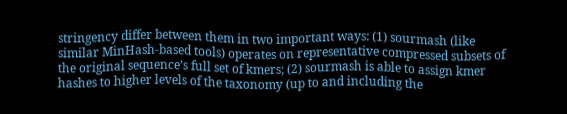stringency differ between them in two important ways: (1) sourmash (like similar MinHash-based tools) operates on representative compressed subsets of the original sequence’s full set of kmers; (2) sourmash is able to assign kmer hashes to higher levels of the taxonomy (up to and including the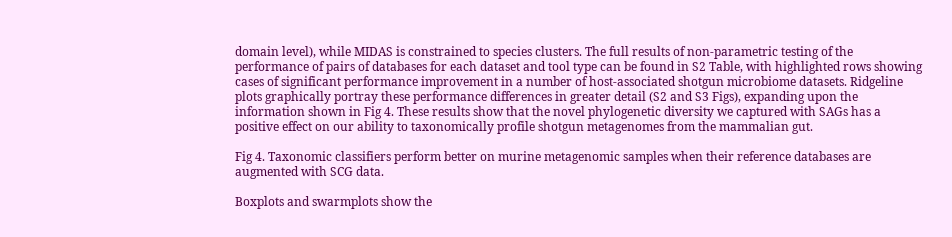domain level), while MIDAS is constrained to species clusters. The full results of non-parametric testing of the performance of pairs of databases for each dataset and tool type can be found in S2 Table, with highlighted rows showing cases of significant performance improvement in a number of host-associated shotgun microbiome datasets. Ridgeline plots graphically portray these performance differences in greater detail (S2 and S3 Figs), expanding upon the information shown in Fig 4. These results show that the novel phylogenetic diversity we captured with SAGs has a positive effect on our ability to taxonomically profile shotgun metagenomes from the mammalian gut.

Fig 4. Taxonomic classifiers perform better on murine metagenomic samples when their reference databases are augmented with SCG data.

Boxplots and swarmplots show the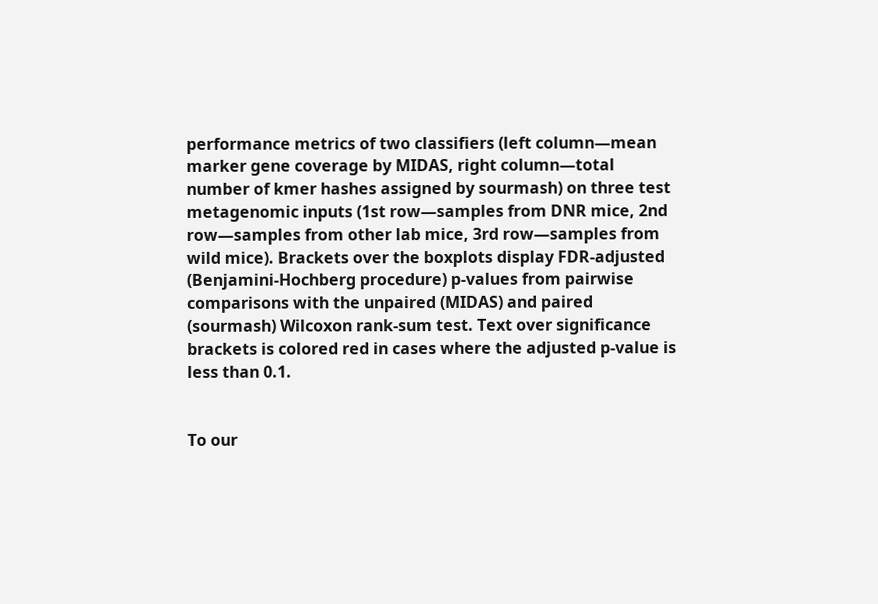performance metrics of two classifiers (left column—mean marker gene coverage by MIDAS, right column—total number of kmer hashes assigned by sourmash) on three test metagenomic inputs (1st row—samples from DNR mice, 2nd row—samples from other lab mice, 3rd row—samples from wild mice). Brackets over the boxplots display FDR-adjusted (Benjamini-Hochberg procedure) p-values from pairwise comparisons with the unpaired (MIDAS) and paired (sourmash) Wilcoxon rank-sum test. Text over significance brackets is colored red in cases where the adjusted p-value is less than 0.1.


To our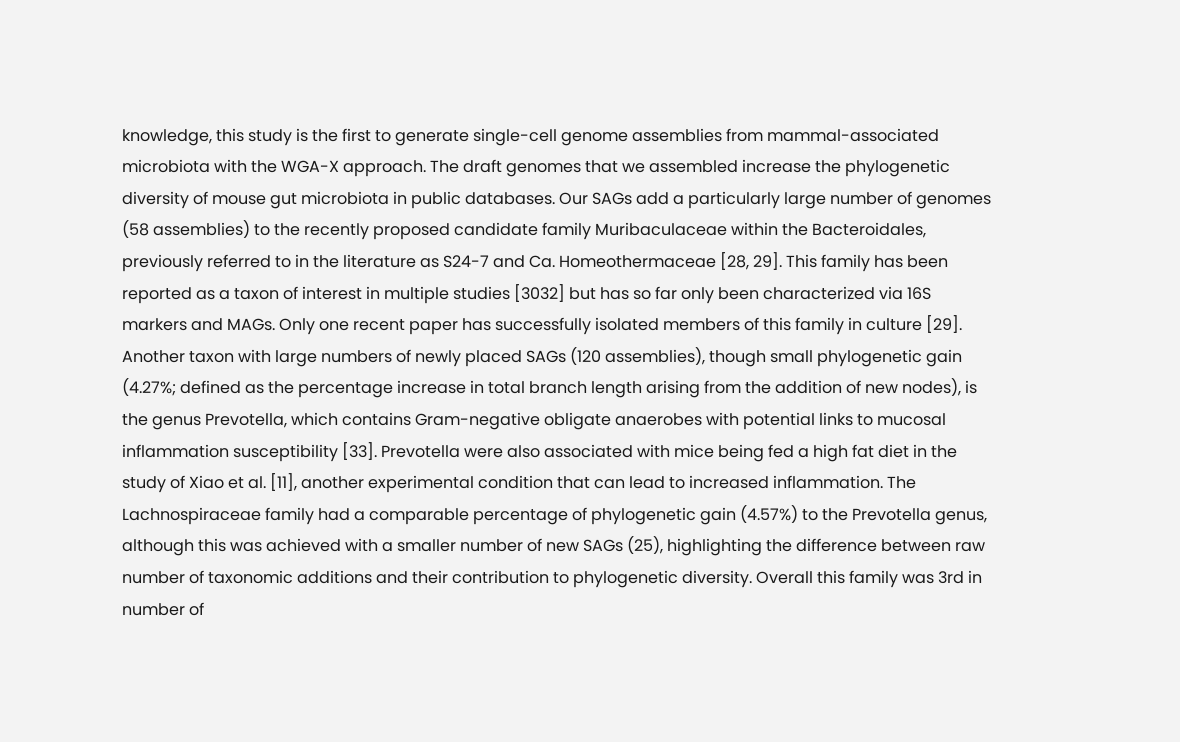knowledge, this study is the first to generate single-cell genome assemblies from mammal-associated microbiota with the WGA-X approach. The draft genomes that we assembled increase the phylogenetic diversity of mouse gut microbiota in public databases. Our SAGs add a particularly large number of genomes (58 assemblies) to the recently proposed candidate family Muribaculaceae within the Bacteroidales, previously referred to in the literature as S24-7 and Ca. Homeothermaceae [28, 29]. This family has been reported as a taxon of interest in multiple studies [3032] but has so far only been characterized via 16S markers and MAGs. Only one recent paper has successfully isolated members of this family in culture [29]. Another taxon with large numbers of newly placed SAGs (120 assemblies), though small phylogenetic gain (4.27%; defined as the percentage increase in total branch length arising from the addition of new nodes), is the genus Prevotella, which contains Gram-negative obligate anaerobes with potential links to mucosal inflammation susceptibility [33]. Prevotella were also associated with mice being fed a high fat diet in the study of Xiao et al. [11], another experimental condition that can lead to increased inflammation. The Lachnospiraceae family had a comparable percentage of phylogenetic gain (4.57%) to the Prevotella genus, although this was achieved with a smaller number of new SAGs (25), highlighting the difference between raw number of taxonomic additions and their contribution to phylogenetic diversity. Overall this family was 3rd in number of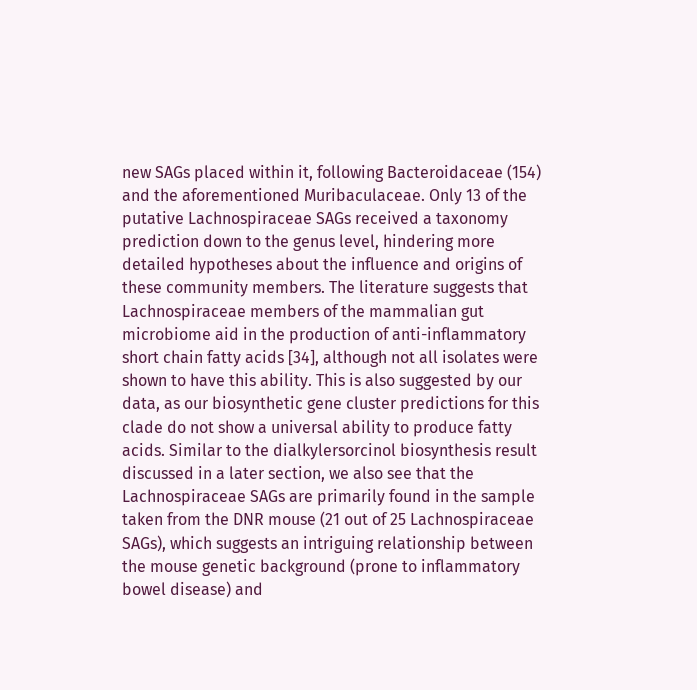new SAGs placed within it, following Bacteroidaceae (154) and the aforementioned Muribaculaceae. Only 13 of the putative Lachnospiraceae SAGs received a taxonomy prediction down to the genus level, hindering more detailed hypotheses about the influence and origins of these community members. The literature suggests that Lachnospiraceae members of the mammalian gut microbiome aid in the production of anti-inflammatory short chain fatty acids [34], although not all isolates were shown to have this ability. This is also suggested by our data, as our biosynthetic gene cluster predictions for this clade do not show a universal ability to produce fatty acids. Similar to the dialkylersorcinol biosynthesis result discussed in a later section, we also see that the Lachnospiraceae SAGs are primarily found in the sample taken from the DNR mouse (21 out of 25 Lachnospiraceae SAGs), which suggests an intriguing relationship between the mouse genetic background (prone to inflammatory bowel disease) and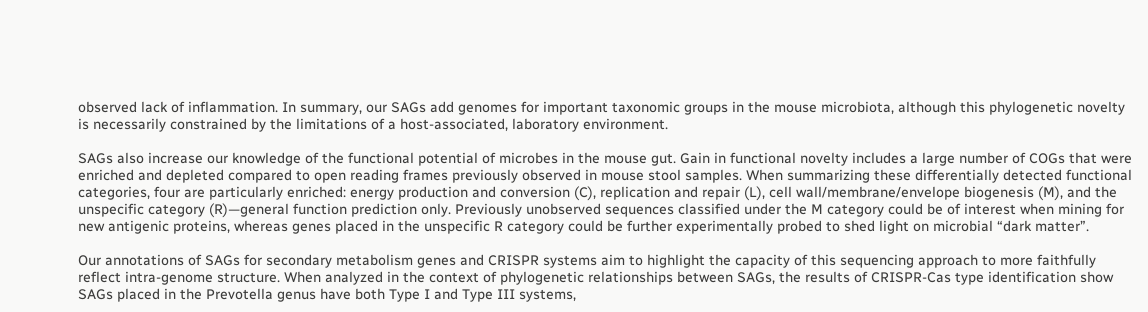observed lack of inflammation. In summary, our SAGs add genomes for important taxonomic groups in the mouse microbiota, although this phylogenetic novelty is necessarily constrained by the limitations of a host-associated, laboratory environment.

SAGs also increase our knowledge of the functional potential of microbes in the mouse gut. Gain in functional novelty includes a large number of COGs that were enriched and depleted compared to open reading frames previously observed in mouse stool samples. When summarizing these differentially detected functional categories, four are particularly enriched: energy production and conversion (C), replication and repair (L), cell wall/membrane/envelope biogenesis (M), and the unspecific category (R)—general function prediction only. Previously unobserved sequences classified under the M category could be of interest when mining for new antigenic proteins, whereas genes placed in the unspecific R category could be further experimentally probed to shed light on microbial “dark matter”.

Our annotations of SAGs for secondary metabolism genes and CRISPR systems aim to highlight the capacity of this sequencing approach to more faithfully reflect intra-genome structure. When analyzed in the context of phylogenetic relationships between SAGs, the results of CRISPR-Cas type identification show SAGs placed in the Prevotella genus have both Type I and Type III systems,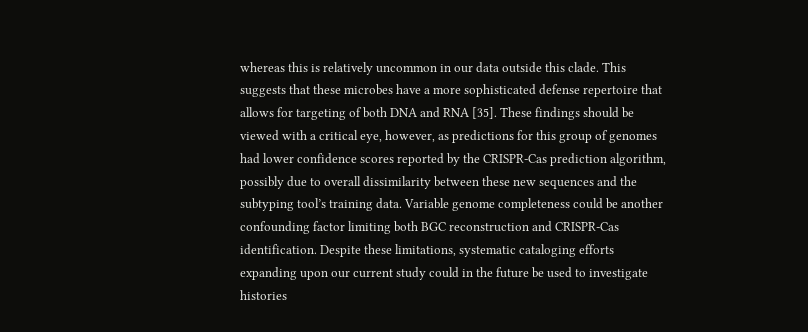whereas this is relatively uncommon in our data outside this clade. This suggests that these microbes have a more sophisticated defense repertoire that allows for targeting of both DNA and RNA [35]. These findings should be viewed with a critical eye, however, as predictions for this group of genomes had lower confidence scores reported by the CRISPR-Cas prediction algorithm, possibly due to overall dissimilarity between these new sequences and the subtyping tool’s training data. Variable genome completeness could be another confounding factor limiting both BGC reconstruction and CRISPR-Cas identification. Despite these limitations, systematic cataloging efforts expanding upon our current study could in the future be used to investigate histories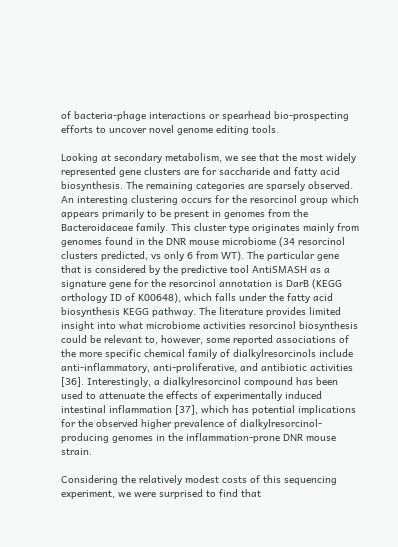of bacteria-phage interactions or spearhead bio-prospecting efforts to uncover novel genome editing tools.

Looking at secondary metabolism, we see that the most widely represented gene clusters are for saccharide and fatty acid biosynthesis. The remaining categories are sparsely observed. An interesting clustering occurs for the resorcinol group which appears primarily to be present in genomes from the Bacteroidaceae family. This cluster type originates mainly from genomes found in the DNR mouse microbiome (34 resorcinol clusters predicted, vs only 6 from WT). The particular gene that is considered by the predictive tool AntiSMASH as a signature gene for the resorcinol annotation is DarB (KEGG orthology ID of K00648), which falls under the fatty acid biosynthesis KEGG pathway. The literature provides limited insight into what microbiome activities resorcinol biosynthesis could be relevant to, however, some reported associations of the more specific chemical family of dialkylresorcinols include anti-inflammatory, anti-proliferative, and antibiotic activities [36]. Interestingly, a dialkylresorcinol compound has been used to attenuate the effects of experimentally induced intestinal inflammation [37], which has potential implications for the observed higher prevalence of dialkylresorcinol-producing genomes in the inflammation-prone DNR mouse strain.

Considering the relatively modest costs of this sequencing experiment, we were surprised to find that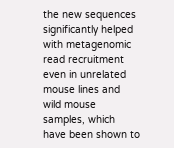the new sequences significantly helped with metagenomic read recruitment even in unrelated mouse lines and wild mouse samples, which have been shown to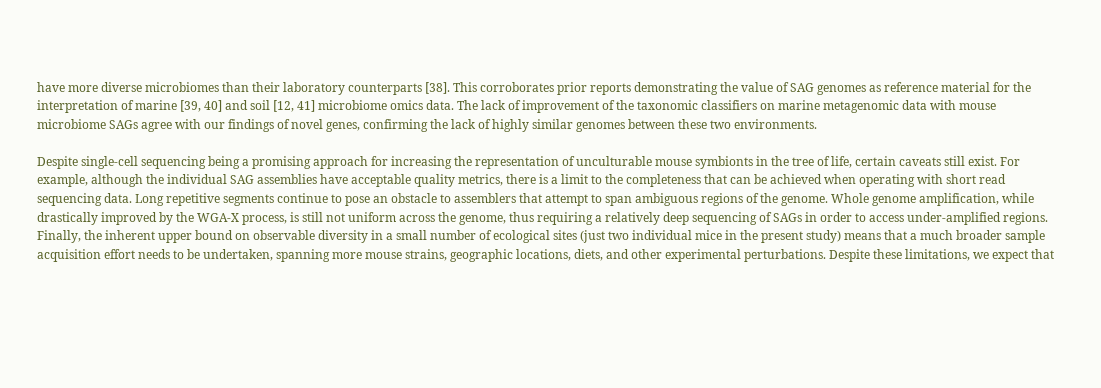have more diverse microbiomes than their laboratory counterparts [38]. This corroborates prior reports demonstrating the value of SAG genomes as reference material for the interpretation of marine [39, 40] and soil [12, 41] microbiome omics data. The lack of improvement of the taxonomic classifiers on marine metagenomic data with mouse microbiome SAGs agree with our findings of novel genes, confirming the lack of highly similar genomes between these two environments.

Despite single-cell sequencing being a promising approach for increasing the representation of unculturable mouse symbionts in the tree of life, certain caveats still exist. For example, although the individual SAG assemblies have acceptable quality metrics, there is a limit to the completeness that can be achieved when operating with short read sequencing data. Long repetitive segments continue to pose an obstacle to assemblers that attempt to span ambiguous regions of the genome. Whole genome amplification, while drastically improved by the WGA-X process, is still not uniform across the genome, thus requiring a relatively deep sequencing of SAGs in order to access under-amplified regions. Finally, the inherent upper bound on observable diversity in a small number of ecological sites (just two individual mice in the present study) means that a much broader sample acquisition effort needs to be undertaken, spanning more mouse strains, geographic locations, diets, and other experimental perturbations. Despite these limitations, we expect that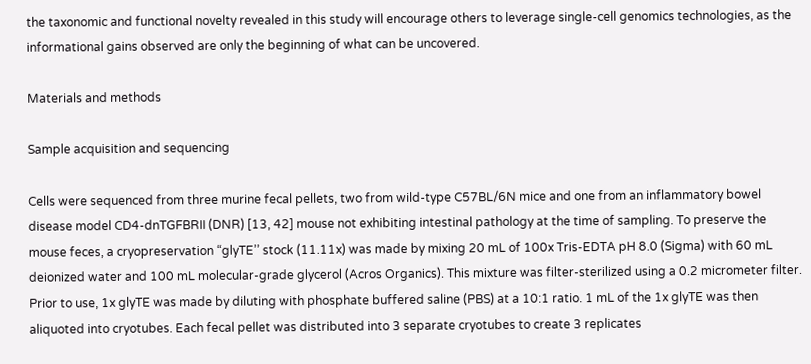the taxonomic and functional novelty revealed in this study will encourage others to leverage single-cell genomics technologies, as the informational gains observed are only the beginning of what can be uncovered.

Materials and methods

Sample acquisition and sequencing

Cells were sequenced from three murine fecal pellets, two from wild-type C57BL/6N mice and one from an inflammatory bowel disease model CD4-dnTGFBRII (DNR) [13, 42] mouse not exhibiting intestinal pathology at the time of sampling. To preserve the mouse feces, a cryopreservation “glyTE’’ stock (11.11x) was made by mixing 20 mL of 100x Tris-EDTA pH 8.0 (Sigma) with 60 mL deionized water and 100 mL molecular-grade glycerol (Acros Organics). This mixture was filter-sterilized using a 0.2 micrometer filter. Prior to use, 1x glyTE was made by diluting with phosphate buffered saline (PBS) at a 10:1 ratio. 1 mL of the 1x glyTE was then aliquoted into cryotubes. Each fecal pellet was distributed into 3 separate cryotubes to create 3 replicates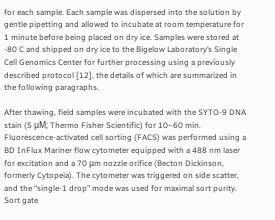for each sample. Each sample was dispersed into the solution by gentle pipetting and allowed to incubate at room temperature for 1 minute before being placed on dry ice. Samples were stored at -80 C and shipped on dry ice to the Bigelow Laboratory’s Single Cell Genomics Center for further processing using a previously described protocol [12], the details of which are summarized in the following paragraphs.

After thawing, field samples were incubated with the SYTO-9 DNA stain (5 μM; Thermo Fisher Scientific) for 10–60 min. Fluorescence-activated cell sorting (FACS) was performed using a BD InFlux Mariner flow cytometer equipped with a 488 nm laser for excitation and a 70 μm nozzle orifice (Becton Dickinson, formerly Cytopeia). The cytometer was triggered on side scatter, and the “single-1 drop” mode was used for maximal sort purity. Sort gate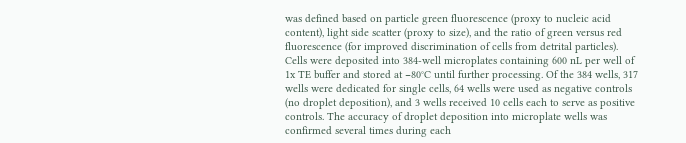was defined based on particle green fluorescence (proxy to nucleic acid content), light side scatter (proxy to size), and the ratio of green versus red fluorescence (for improved discrimination of cells from detrital particles). Cells were deposited into 384-well microplates containing 600 nL per well of 1x TE buffer and stored at −80°C until further processing. Of the 384 wells, 317 wells were dedicated for single cells, 64 wells were used as negative controls (no droplet deposition), and 3 wells received 10 cells each to serve as positive controls. The accuracy of droplet deposition into microplate wells was confirmed several times during each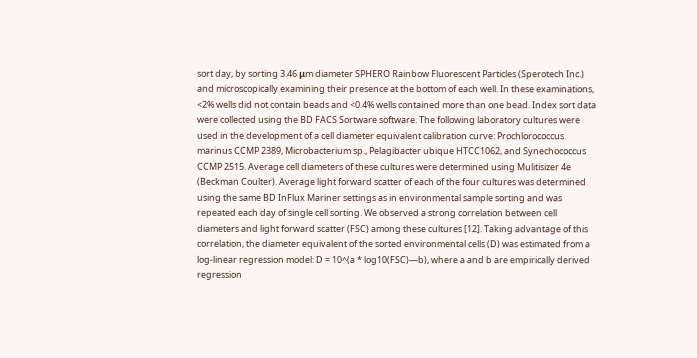sort day, by sorting 3.46 μm diameter SPHERO Rainbow Fluorescent Particles (Sperotech Inc.) and microscopically examining their presence at the bottom of each well. In these examinations, <2% wells did not contain beads and <0.4% wells contained more than one bead. Index sort data were collected using the BD FACS Sortware software. The following laboratory cultures were used in the development of a cell diameter equivalent calibration curve: Prochlorococcus marinus CCMP 2389, Microbacterium sp., Pelagibacter ubique HTCC1062, and Synechococcus CCMP 2515. Average cell diameters of these cultures were determined using Mulitisizer 4e (Beckman Coulter). Average light forward scatter of each of the four cultures was determined using the same BD InFlux Mariner settings as in environmental sample sorting and was repeated each day of single cell sorting. We observed a strong correlation between cell diameters and light forward scatter (FSC) among these cultures [12]. Taking advantage of this correlation, the diameter equivalent of the sorted environmental cells (D) was estimated from a log-linear regression model: D = 10^(a * log10(FSC)—b), where a and b are empirically derived regression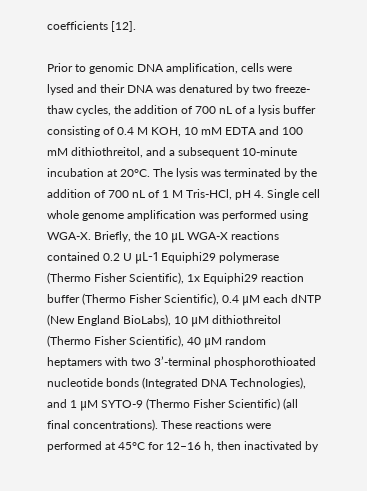coefficients [12].

Prior to genomic DNA amplification, cells were lysed and their DNA was denatured by two freeze-thaw cycles, the addition of 700 nL of a lysis buffer consisting of 0.4 M KOH, 10 mM EDTA and 100 mM dithiothreitol, and a subsequent 10-minute incubation at 20°C. The lysis was terminated by the addition of 700 nL of 1 M Tris-HCl, pH 4. Single cell whole genome amplification was performed using WGA-X. Briefly, the 10 μL WGA-X reactions contained 0.2 U μL-1 Equiphi29 polymerase (Thermo Fisher Scientific), 1x Equiphi29 reaction buffer (Thermo Fisher Scientific), 0.4 μM each dNTP (New England BioLabs), 10 μM dithiothreitol (Thermo Fisher Scientific), 40 μM random heptamers with two 3’-terminal phosphorothioated nucleotide bonds (Integrated DNA Technologies), and 1 μM SYTO-9 (Thermo Fisher Scientific) (all final concentrations). These reactions were performed at 45°C for 12–16 h, then inactivated by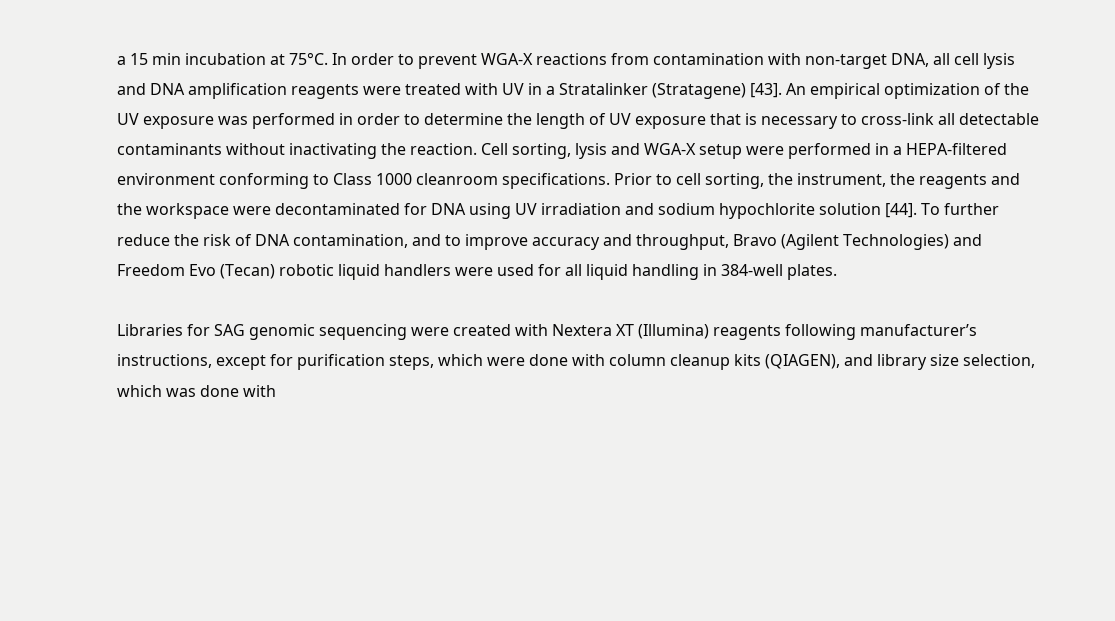a 15 min incubation at 75°C. In order to prevent WGA-X reactions from contamination with non-target DNA, all cell lysis and DNA amplification reagents were treated with UV in a Stratalinker (Stratagene) [43]. An empirical optimization of the UV exposure was performed in order to determine the length of UV exposure that is necessary to cross-link all detectable contaminants without inactivating the reaction. Cell sorting, lysis and WGA-X setup were performed in a HEPA-filtered environment conforming to Class 1000 cleanroom specifications. Prior to cell sorting, the instrument, the reagents and the workspace were decontaminated for DNA using UV irradiation and sodium hypochlorite solution [44]. To further reduce the risk of DNA contamination, and to improve accuracy and throughput, Bravo (Agilent Technologies) and Freedom Evo (Tecan) robotic liquid handlers were used for all liquid handling in 384-well plates.

Libraries for SAG genomic sequencing were created with Nextera XT (Illumina) reagents following manufacturer’s instructions, except for purification steps, which were done with column cleanup kits (QIAGEN), and library size selection, which was done with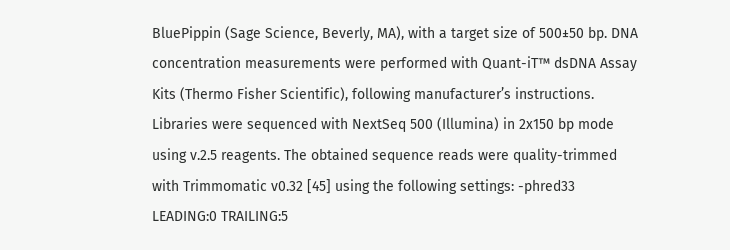BluePippin (Sage Science, Beverly, MA), with a target size of 500±50 bp. DNA concentration measurements were performed with Quant-iT™ dsDNA Assay Kits (Thermo Fisher Scientific), following manufacturer’s instructions. Libraries were sequenced with NextSeq 500 (Illumina) in 2x150 bp mode using v.2.5 reagents. The obtained sequence reads were quality-trimmed with Trimmomatic v0.32 [45] using the following settings: -phred33 LEADING:0 TRAILING:5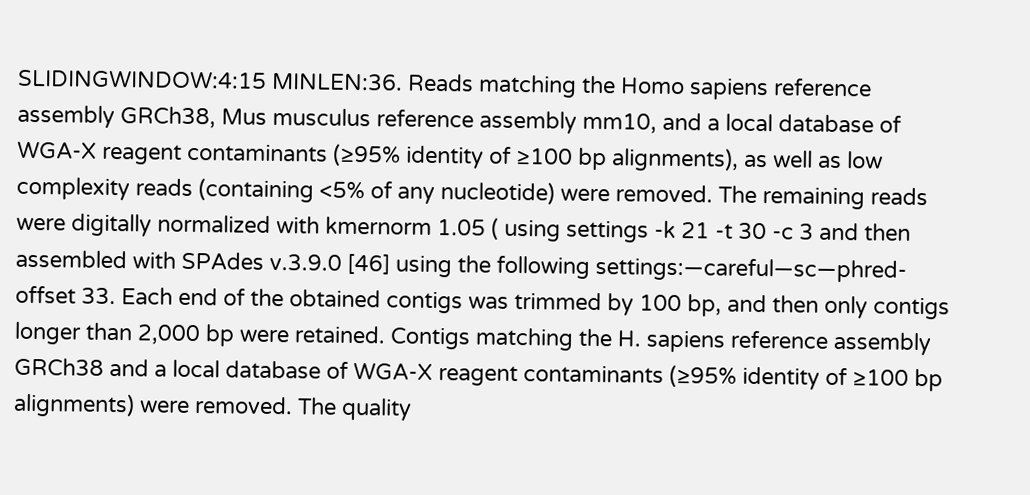SLIDINGWINDOW:4:15 MINLEN:36. Reads matching the Homo sapiens reference assembly GRCh38, Mus musculus reference assembly mm10, and a local database of WGA-X reagent contaminants (≥95% identity of ≥100 bp alignments), as well as low complexity reads (containing <5% of any nucleotide) were removed. The remaining reads were digitally normalized with kmernorm 1.05 ( using settings -k 21 -t 30 -c 3 and then assembled with SPAdes v.3.9.0 [46] using the following settings:—careful—sc—phred-offset 33. Each end of the obtained contigs was trimmed by 100 bp, and then only contigs longer than 2,000 bp were retained. Contigs matching the H. sapiens reference assembly GRCh38 and a local database of WGA-X reagent contaminants (≥95% identity of ≥100 bp alignments) were removed. The quality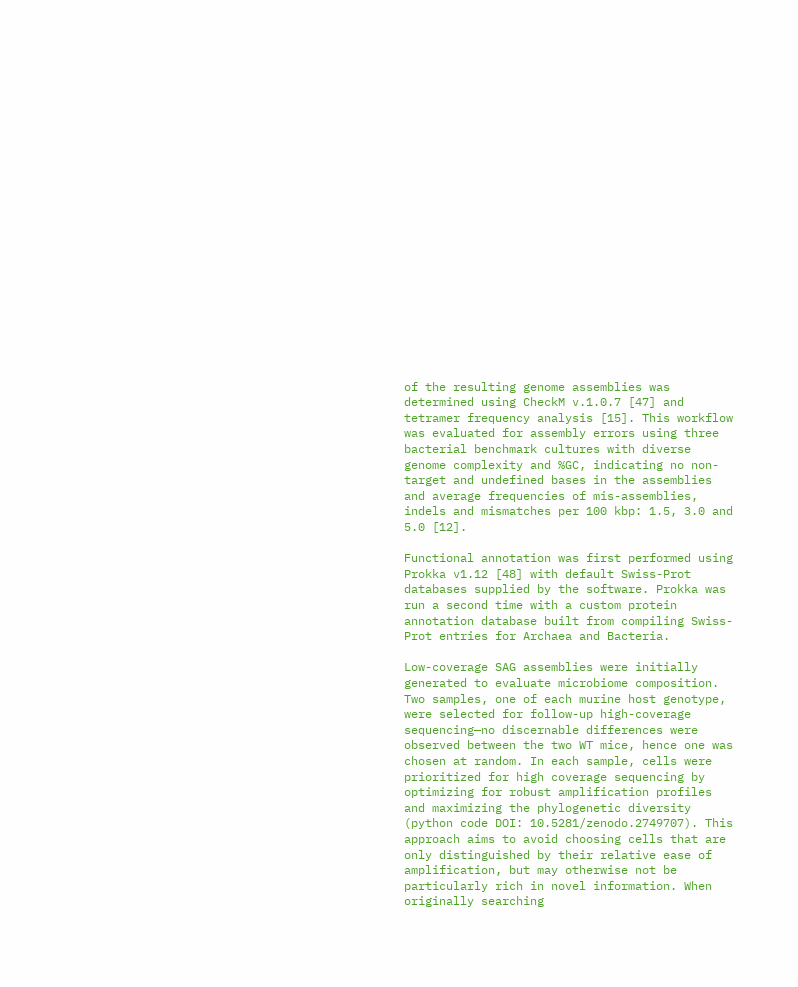of the resulting genome assemblies was determined using CheckM v.1.0.7 [47] and tetramer frequency analysis [15]. This workflow was evaluated for assembly errors using three bacterial benchmark cultures with diverse genome complexity and %GC, indicating no non-target and undefined bases in the assemblies and average frequencies of mis-assemblies, indels and mismatches per 100 kbp: 1.5, 3.0 and 5.0 [12].

Functional annotation was first performed using Prokka v1.12 [48] with default Swiss-Prot databases supplied by the software. Prokka was run a second time with a custom protein annotation database built from compiling Swiss-Prot entries for Archaea and Bacteria.

Low-coverage SAG assemblies were initially generated to evaluate microbiome composition. Two samples, one of each murine host genotype, were selected for follow-up high-coverage sequencing—no discernable differences were observed between the two WT mice, hence one was chosen at random. In each sample, cells were prioritized for high coverage sequencing by optimizing for robust amplification profiles and maximizing the phylogenetic diversity (python code DOI: 10.5281/zenodo.2749707). This approach aims to avoid choosing cells that are only distinguished by their relative ease of amplification, but may otherwise not be particularly rich in novel information. When originally searching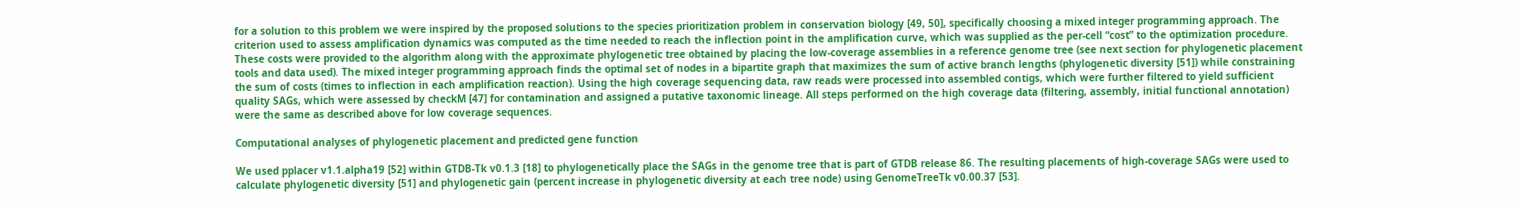for a solution to this problem we were inspired by the proposed solutions to the species prioritization problem in conservation biology [49, 50], specifically choosing a mixed integer programming approach. The criterion used to assess amplification dynamics was computed as the time needed to reach the inflection point in the amplification curve, which was supplied as the per-cell “cost” to the optimization procedure. These costs were provided to the algorithm along with the approximate phylogenetic tree obtained by placing the low-coverage assemblies in a reference genome tree (see next section for phylogenetic placement tools and data used). The mixed integer programming approach finds the optimal set of nodes in a bipartite graph that maximizes the sum of active branch lengths (phylogenetic diversity [51]) while constraining the sum of costs (times to inflection in each amplification reaction). Using the high coverage sequencing data, raw reads were processed into assembled contigs, which were further filtered to yield sufficient quality SAGs, which were assessed by checkM [47] for contamination and assigned a putative taxonomic lineage. All steps performed on the high coverage data (filtering, assembly, initial functional annotation) were the same as described above for low coverage sequences.

Computational analyses of phylogenetic placement and predicted gene function

We used pplacer v1.1.alpha19 [52] within GTDB-Tk v0.1.3 [18] to phylogenetically place the SAGs in the genome tree that is part of GTDB release 86. The resulting placements of high-coverage SAGs were used to calculate phylogenetic diversity [51] and phylogenetic gain (percent increase in phylogenetic diversity at each tree node) using GenomeTreeTk v0.00.37 [53].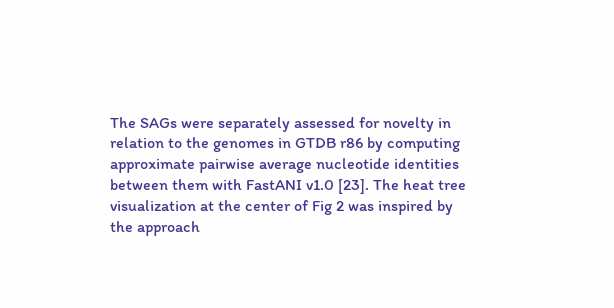The SAGs were separately assessed for novelty in relation to the genomes in GTDB r86 by computing approximate pairwise average nucleotide identities between them with FastANI v1.0 [23]. The heat tree visualization at the center of Fig 2 was inspired by the approach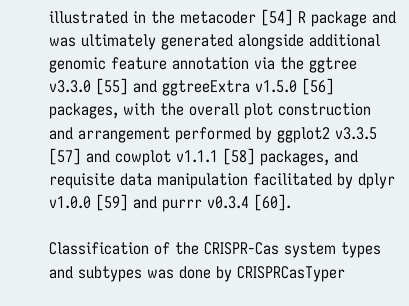illustrated in the metacoder [54] R package and was ultimately generated alongside additional genomic feature annotation via the ggtree v3.3.0 [55] and ggtreeExtra v1.5.0 [56] packages, with the overall plot construction and arrangement performed by ggplot2 v3.3.5 [57] and cowplot v1.1.1 [58] packages, and requisite data manipulation facilitated by dplyr v1.0.0 [59] and purrr v0.3.4 [60].

Classification of the CRISPR-Cas system types and subtypes was done by CRISPRCasTyper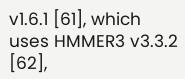v1.6.1 [61], which uses HMMER3 v3.3.2 [62],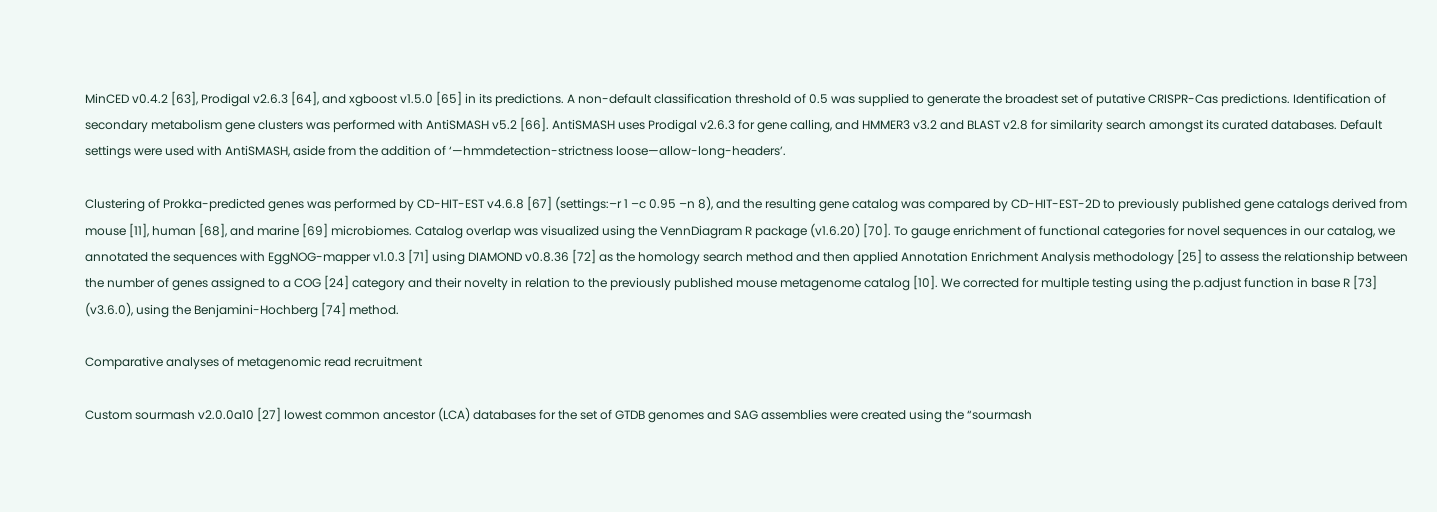MinCED v0.4.2 [63], Prodigal v2.6.3 [64], and xgboost v1.5.0 [65] in its predictions. A non-default classification threshold of 0.5 was supplied to generate the broadest set of putative CRISPR-Cas predictions. Identification of secondary metabolism gene clusters was performed with AntiSMASH v5.2 [66]. AntiSMASH uses Prodigal v2.6.3 for gene calling, and HMMER3 v3.2 and BLAST v2.8 for similarity search amongst its curated databases. Default settings were used with AntiSMASH, aside from the addition of ‘—hmmdetection-strictness loose—allow-long-headers’.

Clustering of Prokka-predicted genes was performed by CD-HIT-EST v4.6.8 [67] (settings:–r 1 –c 0.95 –n 8), and the resulting gene catalog was compared by CD-HIT-EST-2D to previously published gene catalogs derived from mouse [11], human [68], and marine [69] microbiomes. Catalog overlap was visualized using the VennDiagram R package (v1.6.20) [70]. To gauge enrichment of functional categories for novel sequences in our catalog, we annotated the sequences with EggNOG-mapper v1.0.3 [71] using DIAMOND v0.8.36 [72] as the homology search method and then applied Annotation Enrichment Analysis methodology [25] to assess the relationship between the number of genes assigned to a COG [24] category and their novelty in relation to the previously published mouse metagenome catalog [10]. We corrected for multiple testing using the p.adjust function in base R [73] (v3.6.0), using the Benjamini-Hochberg [74] method.

Comparative analyses of metagenomic read recruitment

Custom sourmash v2.0.0a10 [27] lowest common ancestor (LCA) databases for the set of GTDB genomes and SAG assemblies were created using the “sourmash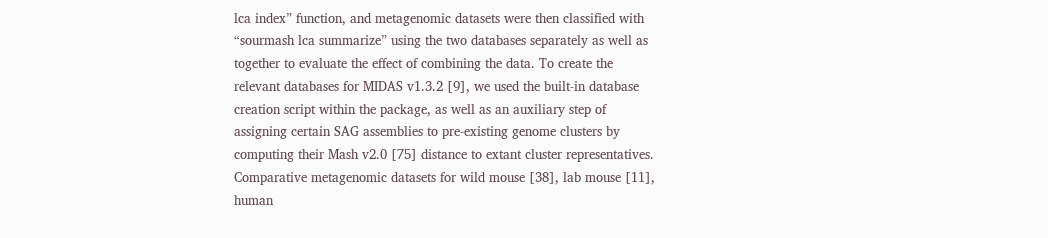lca index” function, and metagenomic datasets were then classified with “sourmash lca summarize” using the two databases separately as well as together to evaluate the effect of combining the data. To create the relevant databases for MIDAS v1.3.2 [9], we used the built-in database creation script within the package, as well as an auxiliary step of assigning certain SAG assemblies to pre-existing genome clusters by computing their Mash v2.0 [75] distance to extant cluster representatives. Comparative metagenomic datasets for wild mouse [38], lab mouse [11], human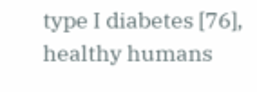type I diabetes [76], healthy humans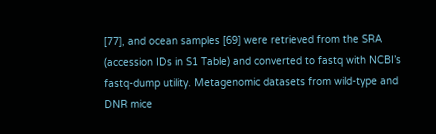[77], and ocean samples [69] were retrieved from the SRA (accession IDs in S1 Table) and converted to fastq with NCBI’s fastq-dump utility. Metagenomic datasets from wild-type and DNR mice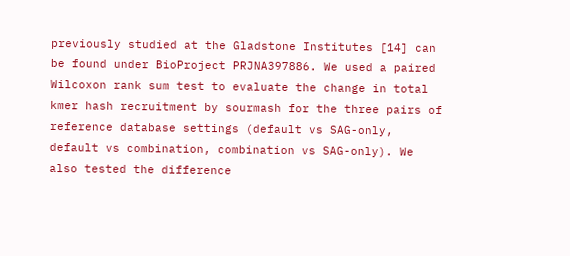previously studied at the Gladstone Institutes [14] can be found under BioProject PRJNA397886. We used a paired Wilcoxon rank sum test to evaluate the change in total kmer hash recruitment by sourmash for the three pairs of reference database settings (default vs SAG-only, default vs combination, combination vs SAG-only). We also tested the difference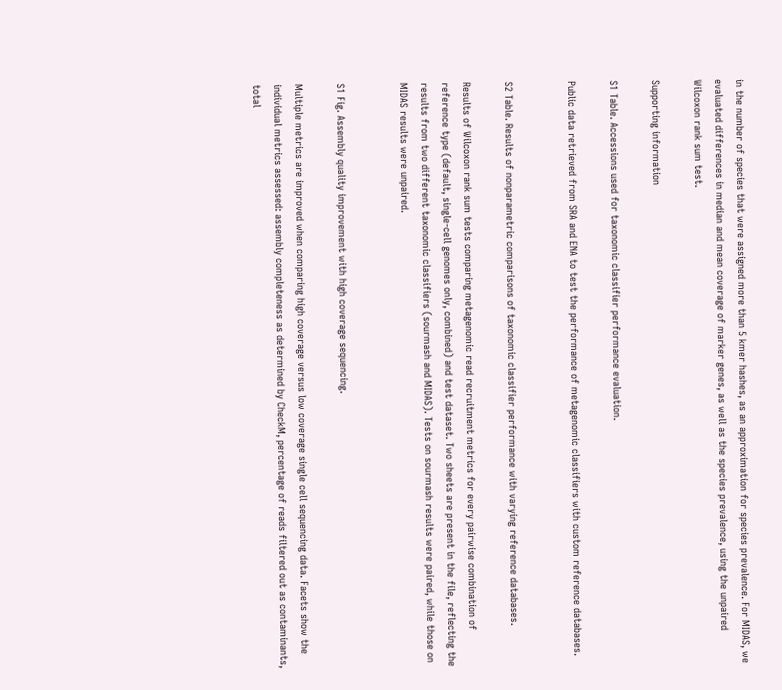in the number of species that were assigned more than 5 kmer hashes, as an approximation for species prevalence. For MIDAS, we evaluated differences in median and mean coverage of marker genes, as well as the species prevalence, using the unpaired Wilcoxon rank sum test.

Supporting information

S1 Table. Accessions used for taxonomic classifier performance evaluation.

Public data retrieved from SRA and ENA to test the performance of metagenomic classifiers with custom reference databases.


S2 Table. Results of nonparametric comparisons of taxonomic classifier performance with varying reference databases.

Results of Wilcoxon rank sum tests comparing metagenomic read recruitment metrics for every pairwise combination of reference type (default, single-cell genomes only, combined) and test dataset. Two sheets are present in the file, reflecting the results from two different taxonomic classifiers (sourmash and MIDAS). Tests on sourmash results were paired, while those on MIDAS results were unpaired.


S1 Fig. Assembly quality improvement with high coverage sequencing.

Multiple metrics are improved when comparing high coverage versus low coverage single cell sequencing data. Facets show the individual metrics assessed: assembly completeness as determined by CheckM, percentage of reads filtered out as contaminants, total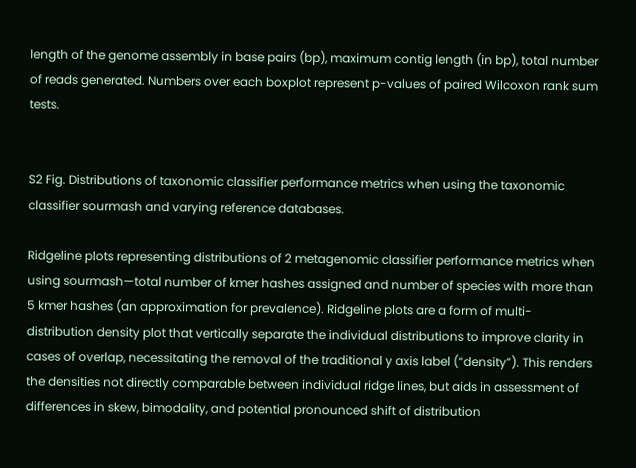length of the genome assembly in base pairs (bp), maximum contig length (in bp), total number of reads generated. Numbers over each boxplot represent p-values of paired Wilcoxon rank sum tests.


S2 Fig. Distributions of taxonomic classifier performance metrics when using the taxonomic classifier sourmash and varying reference databases.

Ridgeline plots representing distributions of 2 metagenomic classifier performance metrics when using sourmash—total number of kmer hashes assigned and number of species with more than 5 kmer hashes (an approximation for prevalence). Ridgeline plots are a form of multi-distribution density plot that vertically separate the individual distributions to improve clarity in cases of overlap, necessitating the removal of the traditional y axis label (“density”). This renders the densities not directly comparable between individual ridge lines, but aids in assessment of differences in skew, bimodality, and potential pronounced shift of distribution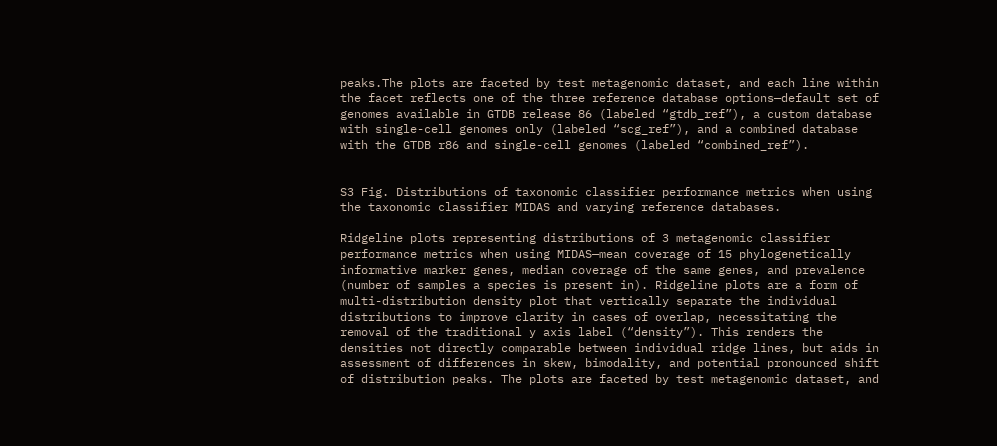peaks.The plots are faceted by test metagenomic dataset, and each line within the facet reflects one of the three reference database options—default set of genomes available in GTDB release 86 (labeled “gtdb_ref”), a custom database with single-cell genomes only (labeled “scg_ref”), and a combined database with the GTDB r86 and single-cell genomes (labeled “combined_ref”).


S3 Fig. Distributions of taxonomic classifier performance metrics when using the taxonomic classifier MIDAS and varying reference databases.

Ridgeline plots representing distributions of 3 metagenomic classifier performance metrics when using MIDAS—mean coverage of 15 phylogenetically informative marker genes, median coverage of the same genes, and prevalence (number of samples a species is present in). Ridgeline plots are a form of multi-distribution density plot that vertically separate the individual distributions to improve clarity in cases of overlap, necessitating the removal of the traditional y axis label (“density”). This renders the densities not directly comparable between individual ridge lines, but aids in assessment of differences in skew, bimodality, and potential pronounced shift of distribution peaks. The plots are faceted by test metagenomic dataset, and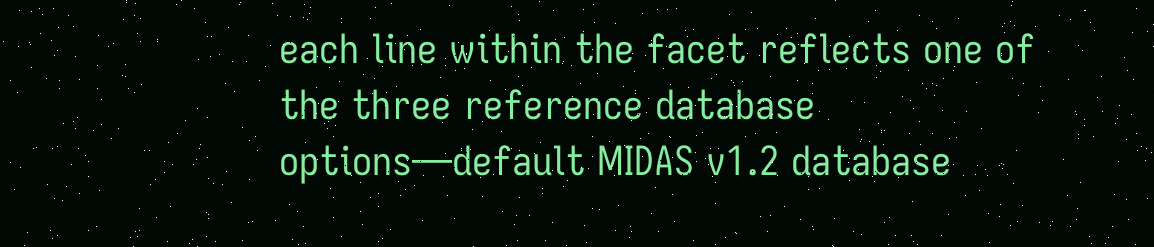each line within the facet reflects one of the three reference database options—default MIDAS v1.2 database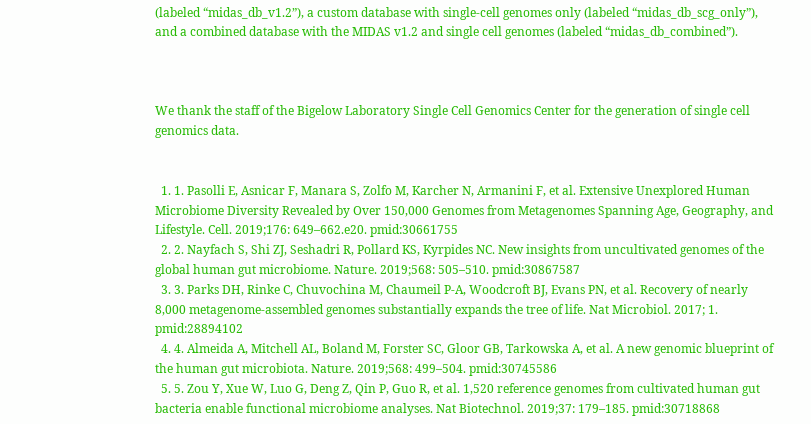(labeled “midas_db_v1.2”), a custom database with single-cell genomes only (labeled “midas_db_scg_only”), and a combined database with the MIDAS v1.2 and single cell genomes (labeled “midas_db_combined”).



We thank the staff of the Bigelow Laboratory Single Cell Genomics Center for the generation of single cell genomics data.


  1. 1. Pasolli E, Asnicar F, Manara S, Zolfo M, Karcher N, Armanini F, et al. Extensive Unexplored Human Microbiome Diversity Revealed by Over 150,000 Genomes from Metagenomes Spanning Age, Geography, and Lifestyle. Cell. 2019;176: 649–662.e20. pmid:30661755
  2. 2. Nayfach S, Shi ZJ, Seshadri R, Pollard KS, Kyrpides NC. New insights from uncultivated genomes of the global human gut microbiome. Nature. 2019;568: 505–510. pmid:30867587
  3. 3. Parks DH, Rinke C, Chuvochina M, Chaumeil P-A, Woodcroft BJ, Evans PN, et al. Recovery of nearly 8,000 metagenome-assembled genomes substantially expands the tree of life. Nat Microbiol. 2017; 1. pmid:28894102
  4. 4. Almeida A, Mitchell AL, Boland M, Forster SC, Gloor GB, Tarkowska A, et al. A new genomic blueprint of the human gut microbiota. Nature. 2019;568: 499–504. pmid:30745586
  5. 5. Zou Y, Xue W, Luo G, Deng Z, Qin P, Guo R, et al. 1,520 reference genomes from cultivated human gut bacteria enable functional microbiome analyses. Nat Biotechnol. 2019;37: 179–185. pmid:30718868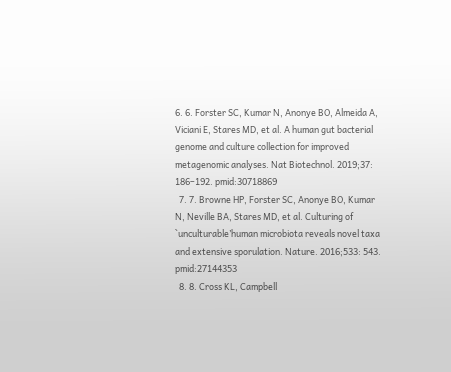6. 6. Forster SC, Kumar N, Anonye BO, Almeida A, Viciani E, Stares MD, et al. A human gut bacterial genome and culture collection for improved metagenomic analyses. Nat Biotechnol. 2019;37: 186–192. pmid:30718869
  7. 7. Browne HP, Forster SC, Anonye BO, Kumar N, Neville BA, Stares MD, et al. Culturing of `unculturable’human microbiota reveals novel taxa and extensive sporulation. Nature. 2016;533: 543. pmid:27144353
  8. 8. Cross KL, Campbell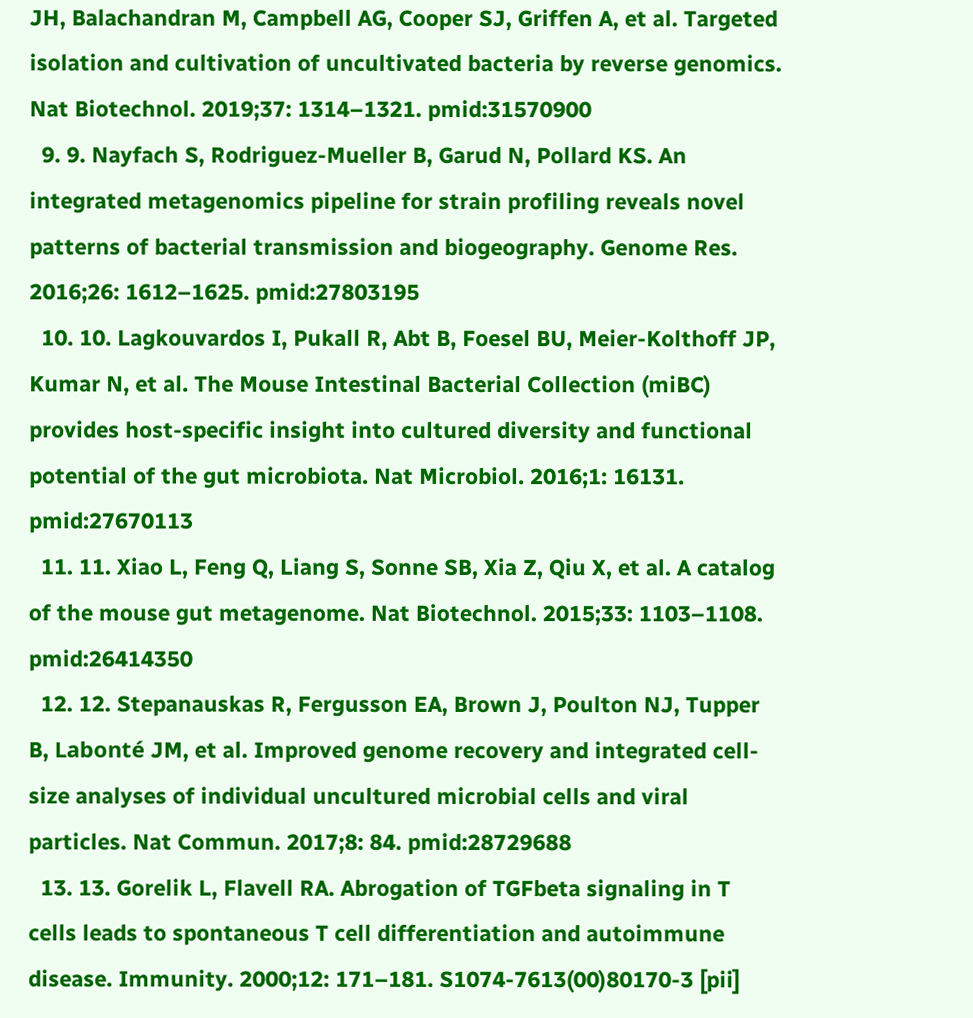JH, Balachandran M, Campbell AG, Cooper SJ, Griffen A, et al. Targeted isolation and cultivation of uncultivated bacteria by reverse genomics. Nat Biotechnol. 2019;37: 1314–1321. pmid:31570900
  9. 9. Nayfach S, Rodriguez-Mueller B, Garud N, Pollard KS. An integrated metagenomics pipeline for strain profiling reveals novel patterns of bacterial transmission and biogeography. Genome Res. 2016;26: 1612–1625. pmid:27803195
  10. 10. Lagkouvardos I, Pukall R, Abt B, Foesel BU, Meier-Kolthoff JP, Kumar N, et al. The Mouse Intestinal Bacterial Collection (miBC) provides host-specific insight into cultured diversity and functional potential of the gut microbiota. Nat Microbiol. 2016;1: 16131. pmid:27670113
  11. 11. Xiao L, Feng Q, Liang S, Sonne SB, Xia Z, Qiu X, et al. A catalog of the mouse gut metagenome. Nat Biotechnol. 2015;33: 1103–1108. pmid:26414350
  12. 12. Stepanauskas R, Fergusson EA, Brown J, Poulton NJ, Tupper B, Labonté JM, et al. Improved genome recovery and integrated cell-size analyses of individual uncultured microbial cells and viral particles. Nat Commun. 2017;8: 84. pmid:28729688
  13. 13. Gorelik L, Flavell RA. Abrogation of TGFbeta signaling in T cells leads to spontaneous T cell differentiation and autoimmune disease. Immunity. 2000;12: 171–181. S1074-7613(00)80170-3 [pii]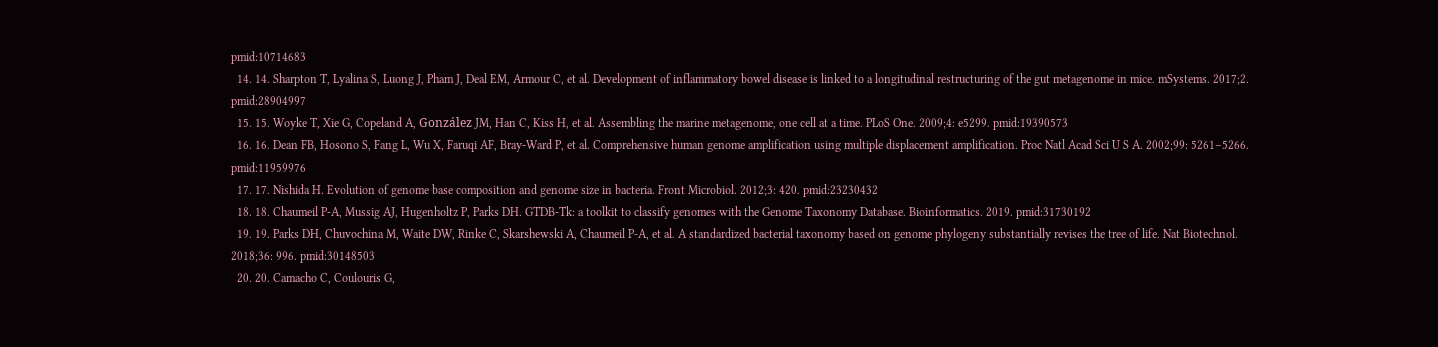pmid:10714683
  14. 14. Sharpton T, Lyalina S, Luong J, Pham J, Deal EM, Armour C, et al. Development of inflammatory bowel disease is linked to a longitudinal restructuring of the gut metagenome in mice. mSystems. 2017;2. pmid:28904997
  15. 15. Woyke T, Xie G, Copeland A, González JM, Han C, Kiss H, et al. Assembling the marine metagenome, one cell at a time. PLoS One. 2009;4: e5299. pmid:19390573
  16. 16. Dean FB, Hosono S, Fang L, Wu X, Faruqi AF, Bray-Ward P, et al. Comprehensive human genome amplification using multiple displacement amplification. Proc Natl Acad Sci U S A. 2002;99: 5261–5266. pmid:11959976
  17. 17. Nishida H. Evolution of genome base composition and genome size in bacteria. Front Microbiol. 2012;3: 420. pmid:23230432
  18. 18. Chaumeil P-A, Mussig AJ, Hugenholtz P, Parks DH. GTDB-Tk: a toolkit to classify genomes with the Genome Taxonomy Database. Bioinformatics. 2019. pmid:31730192
  19. 19. Parks DH, Chuvochina M, Waite DW, Rinke C, Skarshewski A, Chaumeil P-A, et al. A standardized bacterial taxonomy based on genome phylogeny substantially revises the tree of life. Nat Biotechnol. 2018;36: 996. pmid:30148503
  20. 20. Camacho C, Coulouris G,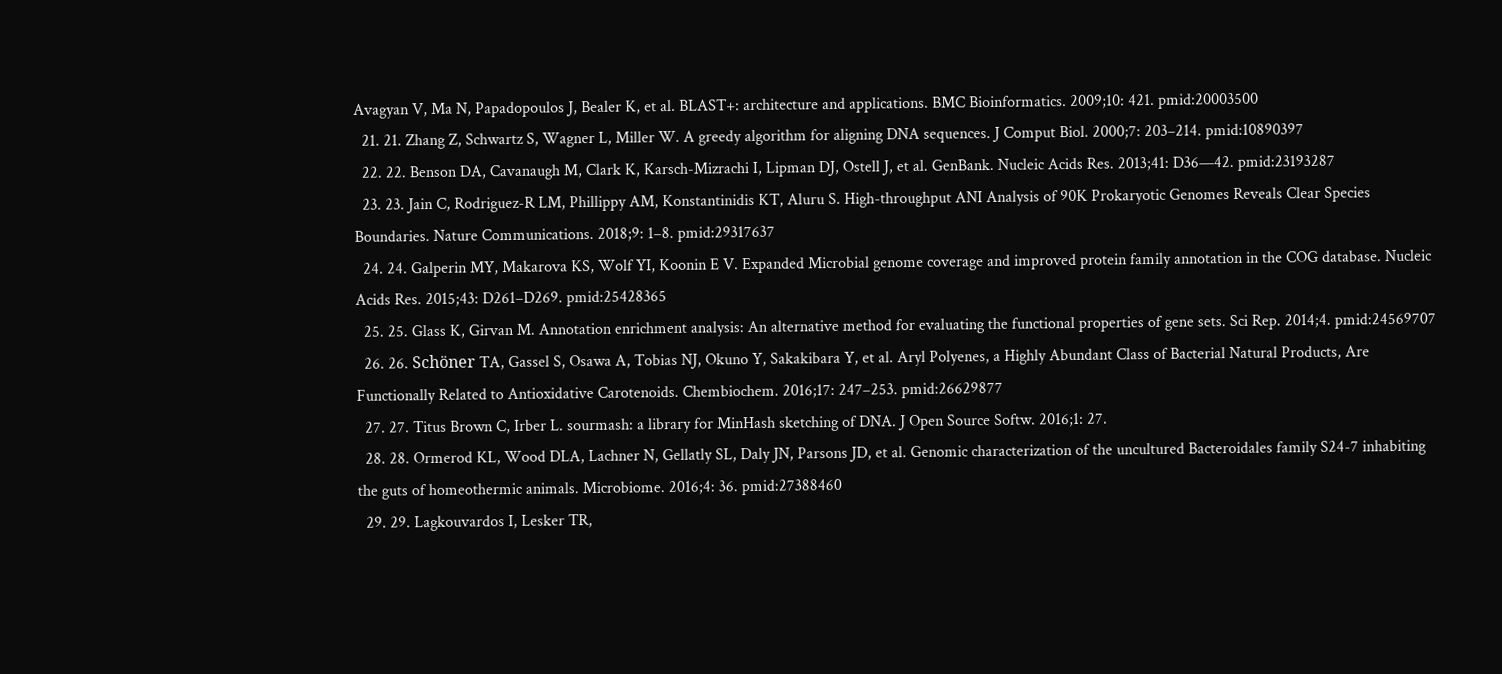Avagyan V, Ma N, Papadopoulos J, Bealer K, et al. BLAST+: architecture and applications. BMC Bioinformatics. 2009;10: 421. pmid:20003500
  21. 21. Zhang Z, Schwartz S, Wagner L, Miller W. A greedy algorithm for aligning DNA sequences. J Comput Biol. 2000;7: 203–214. pmid:10890397
  22. 22. Benson DA, Cavanaugh M, Clark K, Karsch-Mizrachi I, Lipman DJ, Ostell J, et al. GenBank. Nucleic Acids Res. 2013;41: D36—42. pmid:23193287
  23. 23. Jain C, Rodriguez-R LM, Phillippy AM, Konstantinidis KT, Aluru S. High-throughput ANI Analysis of 90K Prokaryotic Genomes Reveals Clear Species Boundaries. Nature Communications. 2018;9: 1–8. pmid:29317637
  24. 24. Galperin MY, Makarova KS, Wolf YI, Koonin E V. Expanded Microbial genome coverage and improved protein family annotation in the COG database. Nucleic Acids Res. 2015;43: D261–D269. pmid:25428365
  25. 25. Glass K, Girvan M. Annotation enrichment analysis: An alternative method for evaluating the functional properties of gene sets. Sci Rep. 2014;4. pmid:24569707
  26. 26. Schöner TA, Gassel S, Osawa A, Tobias NJ, Okuno Y, Sakakibara Y, et al. Aryl Polyenes, a Highly Abundant Class of Bacterial Natural Products, Are Functionally Related to Antioxidative Carotenoids. Chembiochem. 2016;17: 247–253. pmid:26629877
  27. 27. Titus Brown C, Irber L. sourmash: a library for MinHash sketching of DNA. J Open Source Softw. 2016;1: 27.
  28. 28. Ormerod KL, Wood DLA, Lachner N, Gellatly SL, Daly JN, Parsons JD, et al. Genomic characterization of the uncultured Bacteroidales family S24-7 inhabiting the guts of homeothermic animals. Microbiome. 2016;4: 36. pmid:27388460
  29. 29. Lagkouvardos I, Lesker TR,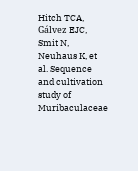Hitch TCA, Gálvez EJC, Smit N, Neuhaus K, et al. Sequence and cultivation study of Muribaculaceae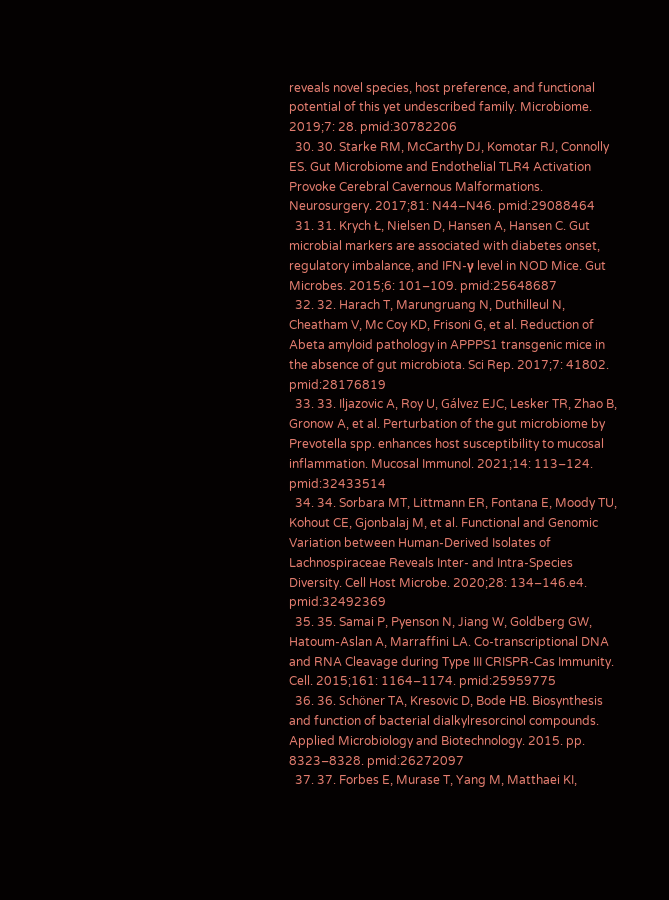reveals novel species, host preference, and functional potential of this yet undescribed family. Microbiome. 2019;7: 28. pmid:30782206
  30. 30. Starke RM, McCarthy DJ, Komotar RJ, Connolly ES. Gut Microbiome and Endothelial TLR4 Activation Provoke Cerebral Cavernous Malformations. Neurosurgery. 2017;81: N44–N46. pmid:29088464
  31. 31. Krych Ł, Nielsen D, Hansen A, Hansen C. Gut microbial markers are associated with diabetes onset, regulatory imbalance, and IFN-γ level in NOD Mice. Gut Microbes. 2015;6: 101–109. pmid:25648687
  32. 32. Harach T, Marungruang N, Duthilleul N, Cheatham V, Mc Coy KD, Frisoni G, et al. Reduction of Abeta amyloid pathology in APPPS1 transgenic mice in the absence of gut microbiota. Sci Rep. 2017;7: 41802. pmid:28176819
  33. 33. Iljazovic A, Roy U, Gálvez EJC, Lesker TR, Zhao B, Gronow A, et al. Perturbation of the gut microbiome by Prevotella spp. enhances host susceptibility to mucosal inflammation. Mucosal Immunol. 2021;14: 113–124. pmid:32433514
  34. 34. Sorbara MT, Littmann ER, Fontana E, Moody TU, Kohout CE, Gjonbalaj M, et al. Functional and Genomic Variation between Human-Derived Isolates of Lachnospiraceae Reveals Inter- and Intra-Species Diversity. Cell Host Microbe. 2020;28: 134–146.e4. pmid:32492369
  35. 35. Samai P, Pyenson N, Jiang W, Goldberg GW, Hatoum-Aslan A, Marraffini LA. Co-transcriptional DNA and RNA Cleavage during Type III CRISPR-Cas Immunity. Cell. 2015;161: 1164–1174. pmid:25959775
  36. 36. Schöner TA, Kresovic D, Bode HB. Biosynthesis and function of bacterial dialkylresorcinol compounds. Applied Microbiology and Biotechnology. 2015. pp. 8323–8328. pmid:26272097
  37. 37. Forbes E, Murase T, Yang M, Matthaei KI,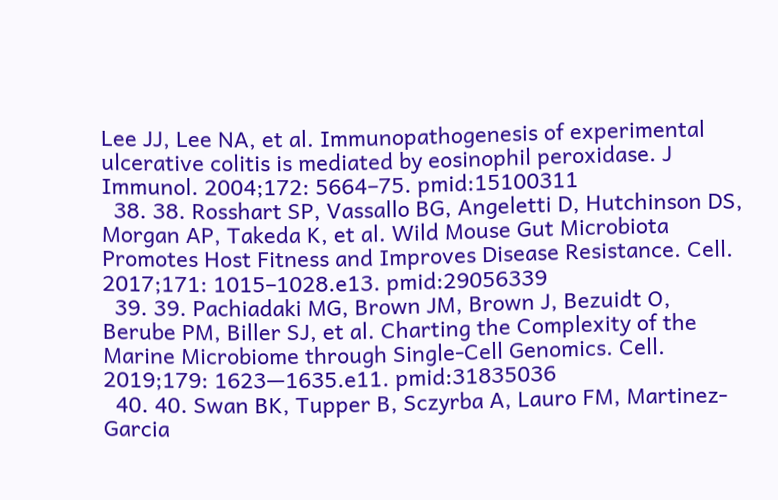Lee JJ, Lee NA, et al. Immunopathogenesis of experimental ulcerative colitis is mediated by eosinophil peroxidase. J Immunol. 2004;172: 5664–75. pmid:15100311
  38. 38. Rosshart SP, Vassallo BG, Angeletti D, Hutchinson DS, Morgan AP, Takeda K, et al. Wild Mouse Gut Microbiota Promotes Host Fitness and Improves Disease Resistance. Cell. 2017;171: 1015–1028.e13. pmid:29056339
  39. 39. Pachiadaki MG, Brown JM, Brown J, Bezuidt O, Berube PM, Biller SJ, et al. Charting the Complexity of the Marine Microbiome through Single-Cell Genomics. Cell. 2019;179: 1623—1635.e11. pmid:31835036
  40. 40. Swan BK, Tupper B, Sczyrba A, Lauro FM, Martinez-Garcia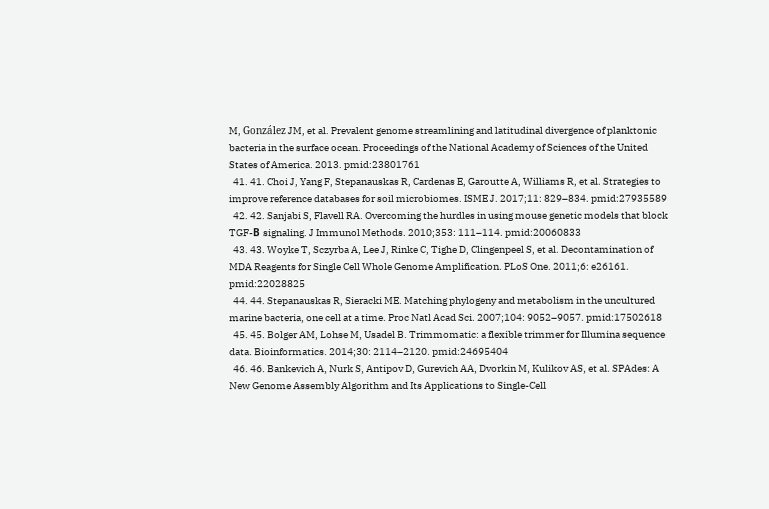M, González JM, et al. Prevalent genome streamlining and latitudinal divergence of planktonic bacteria in the surface ocean. Proceedings of the National Academy of Sciences of the United States of America. 2013. pmid:23801761
  41. 41. Choi J, Yang F, Stepanauskas R, Cardenas E, Garoutte A, Williams R, et al. Strategies to improve reference databases for soil microbiomes. ISME J. 2017;11: 829–834. pmid:27935589
  42. 42. Sanjabi S, Flavell RA. Overcoming the hurdles in using mouse genetic models that block TGF-Β signaling. J Immunol Methods. 2010;353: 111–114. pmid:20060833
  43. 43. Woyke T, Sczyrba A, Lee J, Rinke C, Tighe D, Clingenpeel S, et al. Decontamination of MDA Reagents for Single Cell Whole Genome Amplification. PLoS One. 2011;6: e26161. pmid:22028825
  44. 44. Stepanauskas R, Sieracki ME. Matching phylogeny and metabolism in the uncultured marine bacteria, one cell at a time. Proc Natl Acad Sci. 2007;104: 9052–9057. pmid:17502618
  45. 45. Bolger AM, Lohse M, Usadel B. Trimmomatic: a flexible trimmer for Illumina sequence data. Bioinformatics. 2014;30: 2114–2120. pmid:24695404
  46. 46. Bankevich A, Nurk S, Antipov D, Gurevich AA, Dvorkin M, Kulikov AS, et al. SPAdes: A New Genome Assembly Algorithm and Its Applications to Single-Cell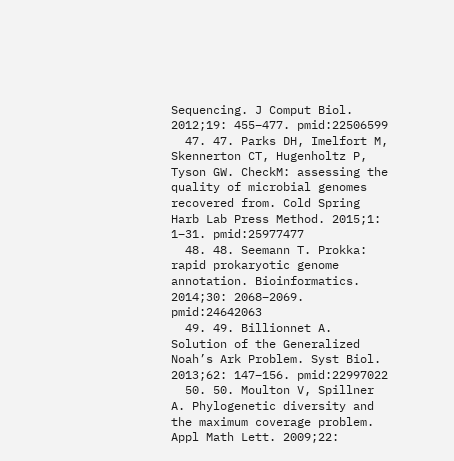Sequencing. J Comput Biol. 2012;19: 455–477. pmid:22506599
  47. 47. Parks DH, Imelfort M, Skennerton CT, Hugenholtz P, Tyson GW. CheckM: assessing the quality of microbial genomes recovered from. Cold Spring Harb Lab Press Method. 2015;1: 1–31. pmid:25977477
  48. 48. Seemann T. Prokka: rapid prokaryotic genome annotation. Bioinformatics. 2014;30: 2068–2069. pmid:24642063
  49. 49. Billionnet A. Solution of the Generalized Noah’s Ark Problem. Syst Biol. 2013;62: 147–156. pmid:22997022
  50. 50. Moulton V, Spillner A. Phylogenetic diversity and the maximum coverage problem. Appl Math Lett. 2009;22: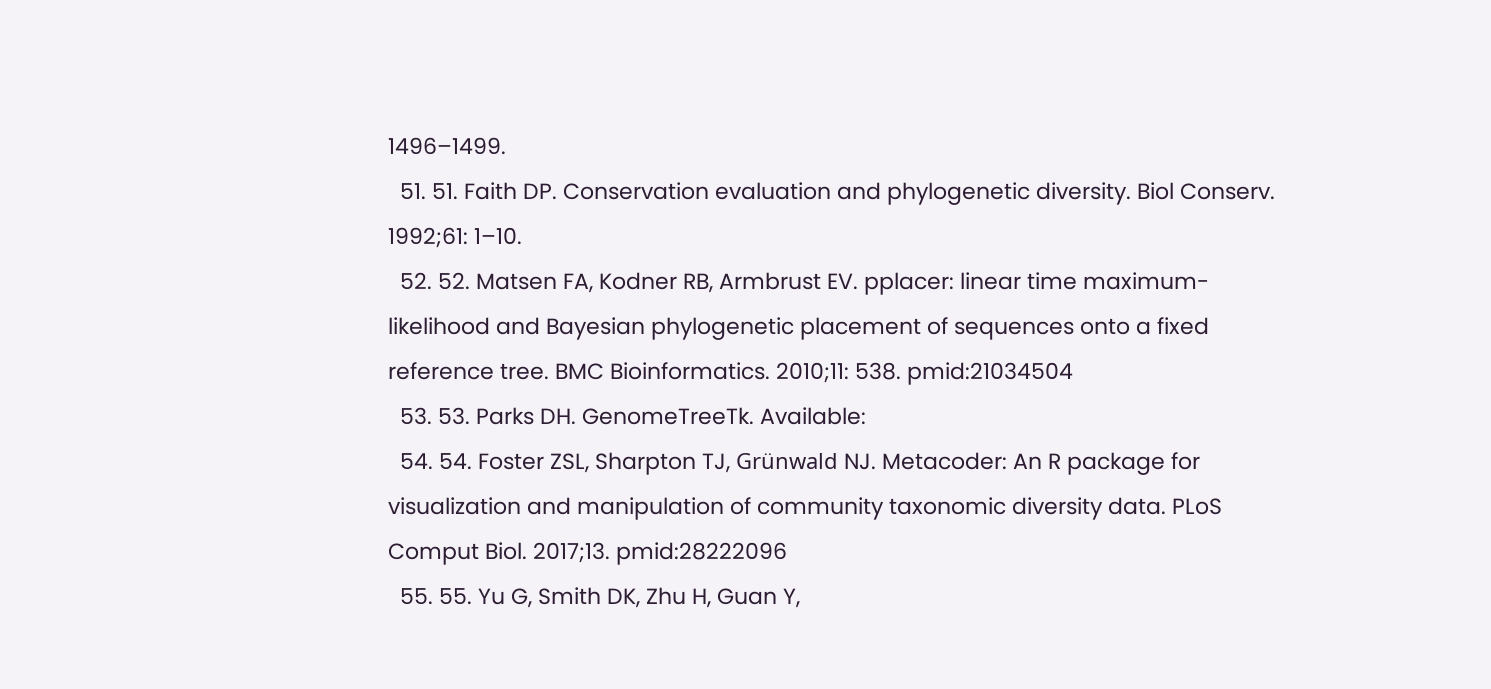1496–1499.
  51. 51. Faith DP. Conservation evaluation and phylogenetic diversity. Biol Conserv. 1992;61: 1–10.
  52. 52. Matsen FA, Kodner RB, Armbrust EV. pplacer: linear time maximum-likelihood and Bayesian phylogenetic placement of sequences onto a fixed reference tree. BMC Bioinformatics. 2010;11: 538. pmid:21034504
  53. 53. Parks DH. GenomeTreeTk. Available:
  54. 54. Foster ZSL, Sharpton TJ, Grünwald NJ. Metacoder: An R package for visualization and manipulation of community taxonomic diversity data. PLoS Comput Biol. 2017;13. pmid:28222096
  55. 55. Yu G, Smith DK, Zhu H, Guan Y,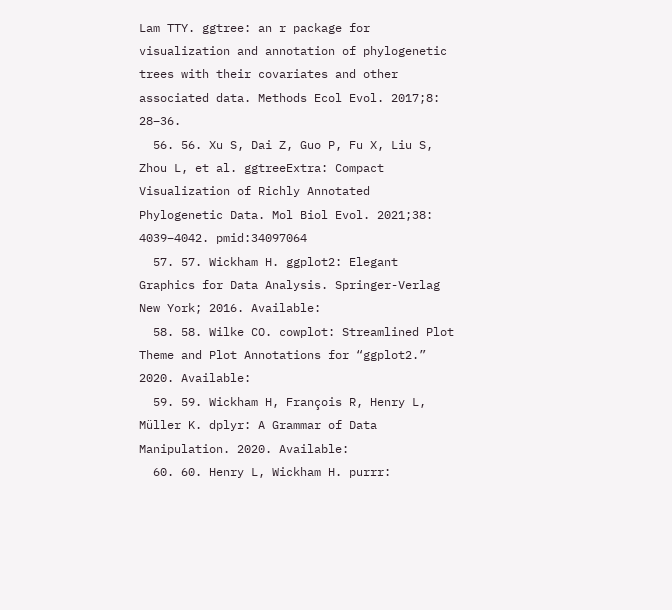Lam TTY. ggtree: an r package for visualization and annotation of phylogenetic trees with their covariates and other associated data. Methods Ecol Evol. 2017;8: 28–36.
  56. 56. Xu S, Dai Z, Guo P, Fu X, Liu S, Zhou L, et al. ggtreeExtra: Compact Visualization of Richly Annotated Phylogenetic Data. Mol Biol Evol. 2021;38: 4039–4042. pmid:34097064
  57. 57. Wickham H. ggplot2: Elegant Graphics for Data Analysis. Springer-Verlag New York; 2016. Available:
  58. 58. Wilke CO. cowplot: Streamlined Plot Theme and Plot Annotations for “ggplot2.” 2020. Available:
  59. 59. Wickham H, François R, Henry L, Müller K. dplyr: A Grammar of Data Manipulation. 2020. Available:
  60. 60. Henry L, Wickham H. purrr: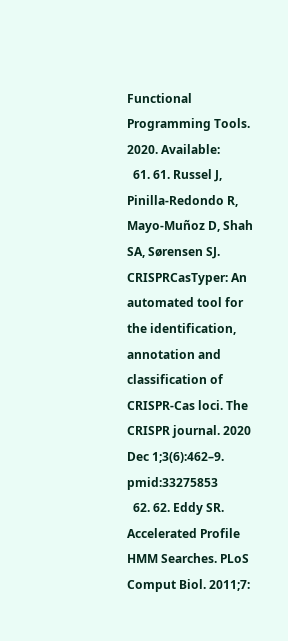Functional Programming Tools. 2020. Available:
  61. 61. Russel J, Pinilla-Redondo R, Mayo-Muñoz D, Shah SA, Sørensen SJ. CRISPRCasTyper: An automated tool for the identification, annotation and classification of CRISPR-Cas loci. The CRISPR journal. 2020 Dec 1;3(6):462–9. pmid:33275853
  62. 62. Eddy SR. Accelerated Profile HMM Searches. PLoS Comput Biol. 2011;7: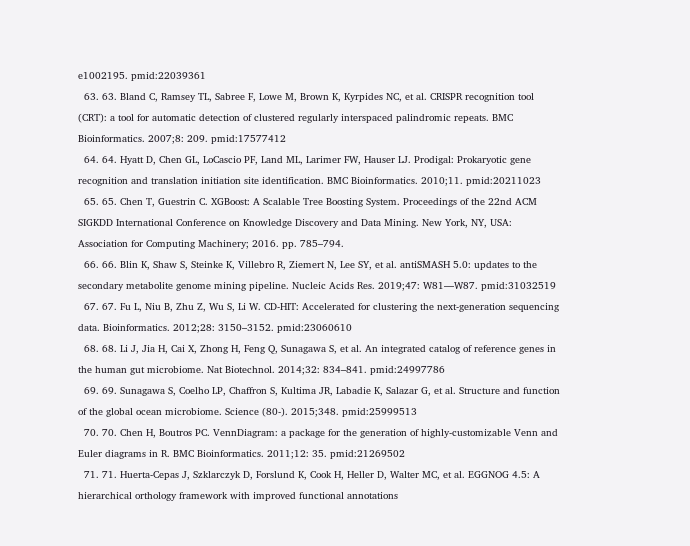e1002195. pmid:22039361
  63. 63. Bland C, Ramsey TL, Sabree F, Lowe M, Brown K, Kyrpides NC, et al. CRISPR recognition tool (CRT): a tool for automatic detection of clustered regularly interspaced palindromic repeats. BMC Bioinformatics. 2007;8: 209. pmid:17577412
  64. 64. Hyatt D, Chen GL, LoCascio PF, Land ML, Larimer FW, Hauser LJ. Prodigal: Prokaryotic gene recognition and translation initiation site identification. BMC Bioinformatics. 2010;11. pmid:20211023
  65. 65. Chen T, Guestrin C. XGBoost: A Scalable Tree Boosting System. Proceedings of the 22nd ACM SIGKDD International Conference on Knowledge Discovery and Data Mining. New York, NY, USA: Association for Computing Machinery; 2016. pp. 785–794.
  66. 66. Blin K, Shaw S, Steinke K, Villebro R, Ziemert N, Lee SY, et al. antiSMASH 5.0: updates to the secondary metabolite genome mining pipeline. Nucleic Acids Res. 2019;47: W81—W87. pmid:31032519
  67. 67. Fu L, Niu B, Zhu Z, Wu S, Li W. CD-HIT: Accelerated for clustering the next-generation sequencing data. Bioinformatics. 2012;28: 3150–3152. pmid:23060610
  68. 68. Li J, Jia H, Cai X, Zhong H, Feng Q, Sunagawa S, et al. An integrated catalog of reference genes in the human gut microbiome. Nat Biotechnol. 2014;32: 834–841. pmid:24997786
  69. 69. Sunagawa S, Coelho LP, Chaffron S, Kultima JR, Labadie K, Salazar G, et al. Structure and function of the global ocean microbiome. Science (80-). 2015;348. pmid:25999513
  70. 70. Chen H, Boutros PC. VennDiagram: a package for the generation of highly-customizable Venn and Euler diagrams in R. BMC Bioinformatics. 2011;12: 35. pmid:21269502
  71. 71. Huerta-Cepas J, Szklarczyk D, Forslund K, Cook H, Heller D, Walter MC, et al. EGGNOG 4.5: A hierarchical orthology framework with improved functional annotations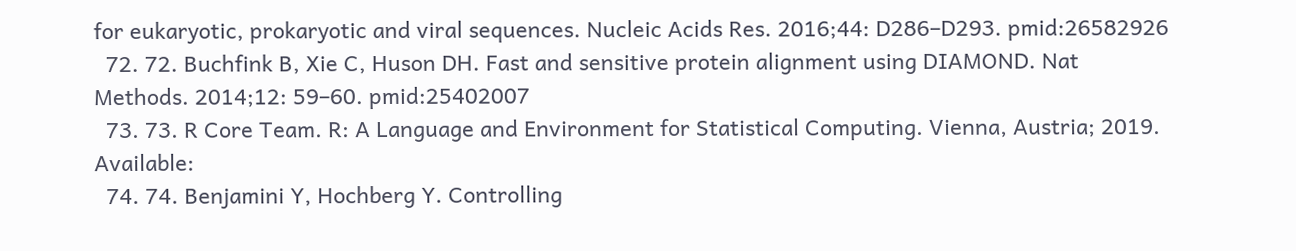for eukaryotic, prokaryotic and viral sequences. Nucleic Acids Res. 2016;44: D286–D293. pmid:26582926
  72. 72. Buchfink B, Xie C, Huson DH. Fast and sensitive protein alignment using DIAMOND. Nat Methods. 2014;12: 59–60. pmid:25402007
  73. 73. R Core Team. R: A Language and Environment for Statistical Computing. Vienna, Austria; 2019. Available:
  74. 74. Benjamini Y, Hochberg Y. Controlling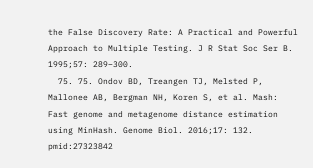the False Discovery Rate: A Practical and Powerful Approach to Multiple Testing. J R Stat Soc Ser B. 1995;57: 289–300.
  75. 75. Ondov BD, Treangen TJ, Melsted P, Mallonee AB, Bergman NH, Koren S, et al. Mash: Fast genome and metagenome distance estimation using MinHash. Genome Biol. 2016;17: 132. pmid:27323842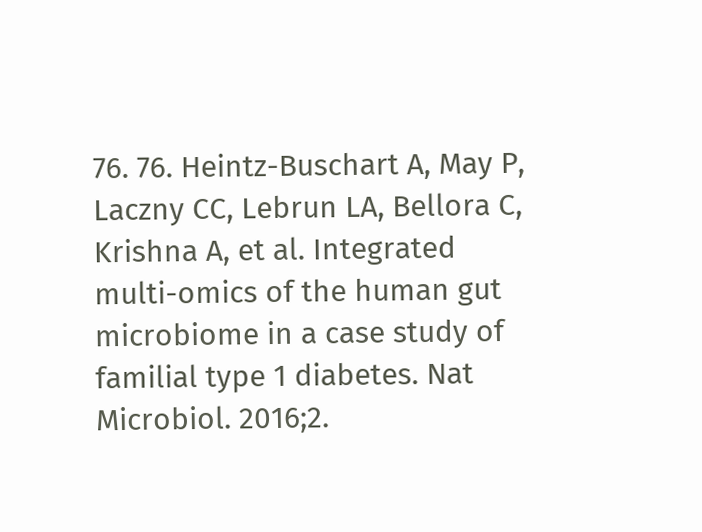76. 76. Heintz-Buschart A, May P, Laczny CC, Lebrun LA, Bellora C, Krishna A, et al. Integrated multi-omics of the human gut microbiome in a case study of familial type 1 diabetes. Nat Microbiol. 2016;2.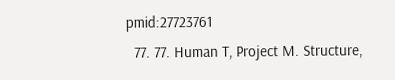pmid:27723761
  77. 77. Human T, Project M. Structure,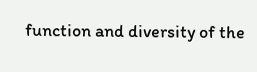function and diversity of the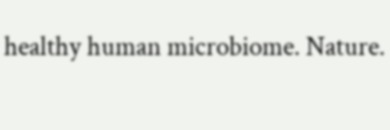healthy human microbiome. Nature.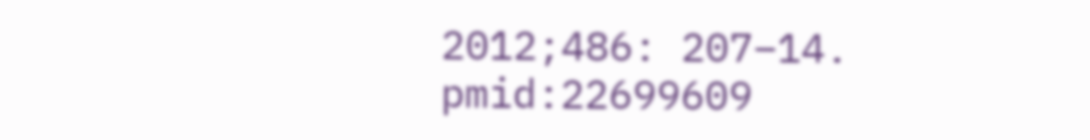2012;486: 207–14. pmid:22699609